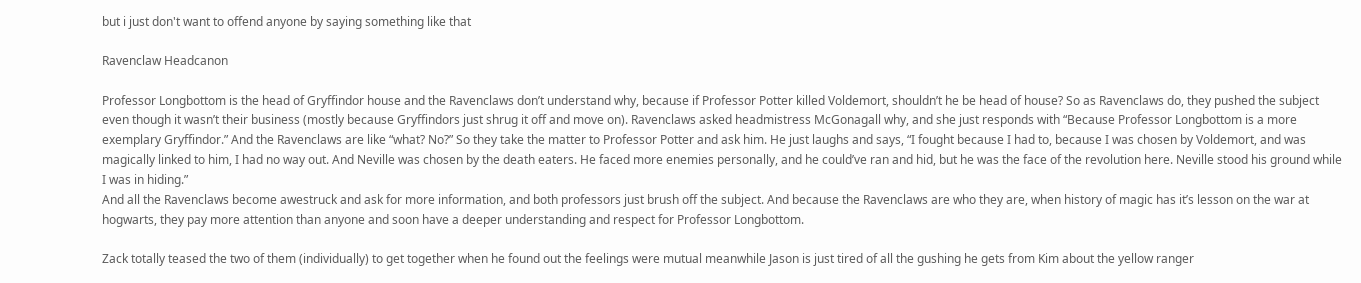but i just don't want to offend anyone by saying something like that

Ravenclaw Headcanon

Professor Longbottom is the head of Gryffindor house and the Ravenclaws don’t understand why, because if Professor Potter killed Voldemort, shouldn’t he be head of house? So as Ravenclaws do, they pushed the subject even though it wasn’t their business (mostly because Gryffindors just shrug it off and move on). Ravenclaws asked headmistress McGonagall why, and she just responds with “Because Professor Longbottom is a more exemplary Gryffindor.” And the Ravenclaws are like “what? No?” So they take the matter to Professor Potter and ask him. He just laughs and says, “I fought because I had to, because I was chosen by Voldemort, and was magically linked to him, I had no way out. And Neville was chosen by the death eaters. He faced more enemies personally, and he could’ve ran and hid, but he was the face of the revolution here. Neville stood his ground while I was in hiding.”
And all the Ravenclaws become awestruck and ask for more information, and both professors just brush off the subject. And because the Ravenclaws are who they are, when history of magic has it’s lesson on the war at hogwarts, they pay more attention than anyone and soon have a deeper understanding and respect for Professor Longbottom.

Zack totally teased the two of them (individually) to get together when he found out the feelings were mutual meanwhile Jason is just tired of all the gushing he gets from Kim about the yellow ranger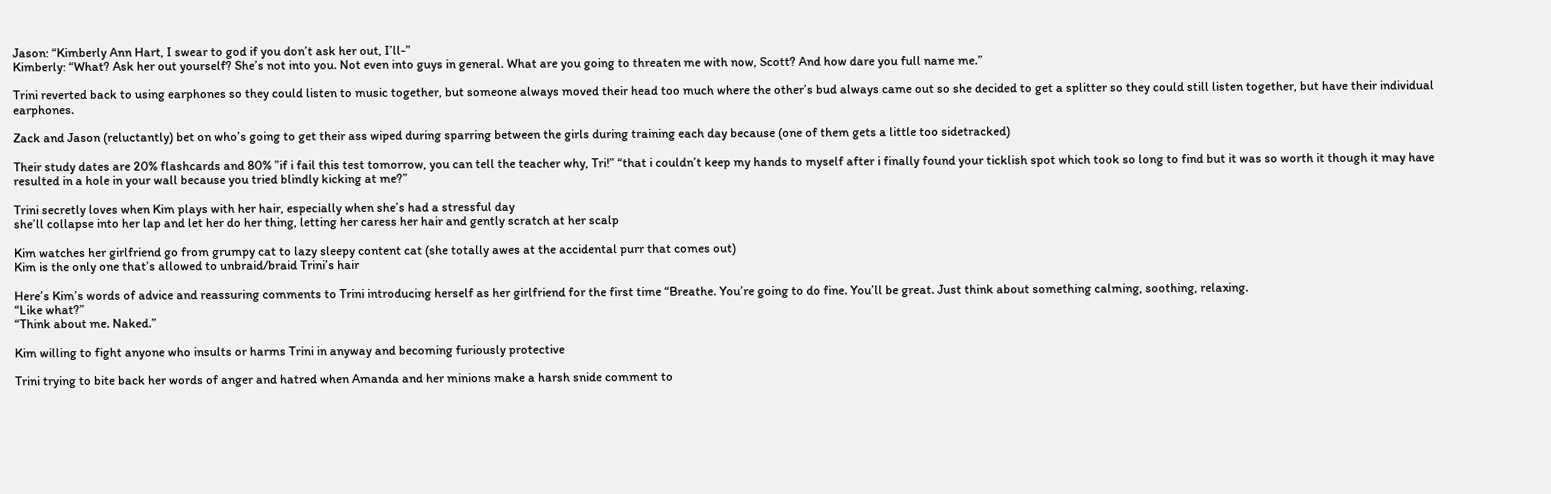Jason: “Kimberly Ann Hart, I swear to god if you don’t ask her out, I’ll-”
Kimberly: “What? Ask her out yourself? She’s not into you. Not even into guys in general. What are you going to threaten me with now, Scott? And how dare you full name me.”

Trini reverted back to using earphones so they could listen to music together, but someone always moved their head too much where the other’s bud always came out so she decided to get a splitter so they could still listen together, but have their individual earphones.

Zack and Jason (reluctantly) bet on who’s going to get their ass wiped during sparring between the girls during training each day because (one of them gets a little too sidetracked)

Their study dates are 20% flashcards and 80% ”if i fail this test tomorrow, you can tell the teacher why, Tri!” “that i couldn’t keep my hands to myself after i finally found your ticklish spot which took so long to find but it was so worth it though it may have resulted in a hole in your wall because you tried blindly kicking at me?”

Trini secretly loves when Kim plays with her hair, especially when she’s had a stressful day
she’ll collapse into her lap and let her do her thing, letting her caress her hair and gently scratch at her scalp

Kim watches her girlfriend go from grumpy cat to lazy sleepy content cat (she totally awes at the accidental purr that comes out)
Kim is the only one that’s allowed to unbraid/braid Trini’s hair

Here’s Kim’s words of advice and reassuring comments to Trini introducing herself as her girlfriend for the first time “Breathe. You’re going to do fine. You’ll be great. Just think about something calming, soothing, relaxing.
“Like what?”
“Think about me. Naked.”

Kim willing to fight anyone who insults or harms Trini in anyway and becoming furiously protective

Trini trying to bite back her words of anger and hatred when Amanda and her minions make a harsh snide comment to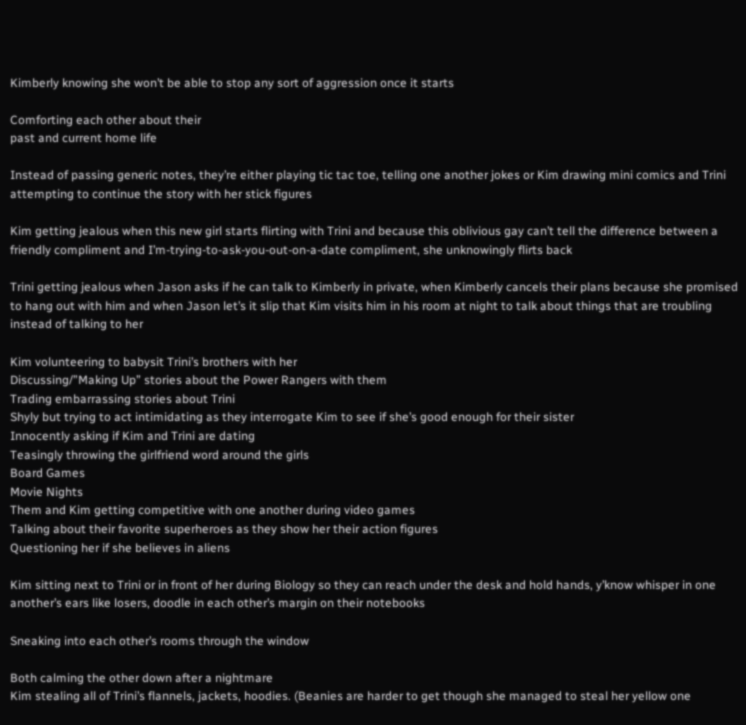Kimberly knowing she won’t be able to stop any sort of aggression once it starts

Comforting each other about their
past and current home life

Instead of passing generic notes, they’re either playing tic tac toe, telling one another jokes or Kim drawing mini comics and Trini attempting to continue the story with her stick figures

Kim getting jealous when this new girl starts flirting with Trini and because this oblivious gay can’t tell the difference between a friendly compliment and I’m-trying-to-ask-you-out-on-a-date compliment, she unknowingly flirts back

Trini getting jealous when Jason asks if he can talk to Kimberly in private, when Kimberly cancels their plans because she promised to hang out with him and when Jason let’s it slip that Kim visits him in his room at night to talk about things that are troubling instead of talking to her

Kim volunteering to babysit Trini’s brothers with her
Discussing/”Making Up” stories about the Power Rangers with them
Trading embarrassing stories about Trini
Shyly but trying to act intimidating as they interrogate Kim to see if she’s good enough for their sister
Innocently asking if Kim and Trini are dating
Teasingly throwing the girlfriend word around the girls
Board Games
Movie Nights
Them and Kim getting competitive with one another during video games
Talking about their favorite superheroes as they show her their action figures
Questioning her if she believes in aliens

Kim sitting next to Trini or in front of her during Biology so they can reach under the desk and hold hands, y’know whisper in one another’s ears like losers, doodle in each other’s margin on their notebooks

Sneaking into each other’s rooms through the window

Both calming the other down after a nightmare
Kim stealing all of Trini’s flannels, jackets, hoodies. (Beanies are harder to get though she managed to steal her yellow one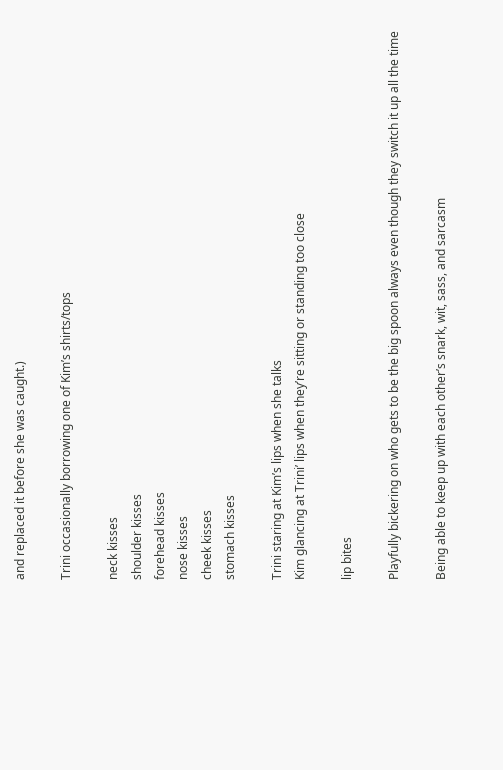and replaced it before she was caught.)

Trini occasionally borrowing one of Kim’s shirts/tops

neck kisses
shoulder kisses
forehead kisses
nose kisses
cheek kisses
stomach kisses

Trini staring at Kim’s lips when she talks
Kim glancing at Trini’ lips when they’re sitting or standing too close

lip bites

Playfully bickering on who gets to be the big spoon always even though they switch it up all the time

Being able to keep up with each other’s snark, wit, sass, and sarcasm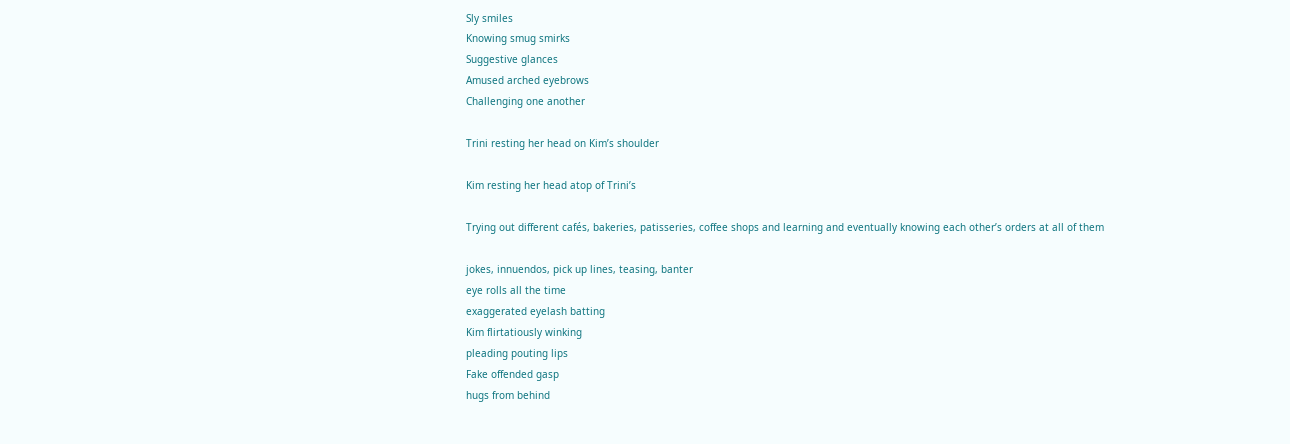Sly smiles
Knowing smug smirks
Suggestive glances
Amused arched eyebrows
Challenging one another

Trini resting her head on Kim’s shoulder

Kim resting her head atop of Trini’s

Trying out different cafés, bakeries, patisseries, coffee shops and learning and eventually knowing each other’s orders at all of them

jokes, innuendos, pick up lines, teasing, banter
eye rolls all the time
exaggerated eyelash batting
Kim flirtatiously winking
pleading pouting lips
Fake offended gasp
hugs from behind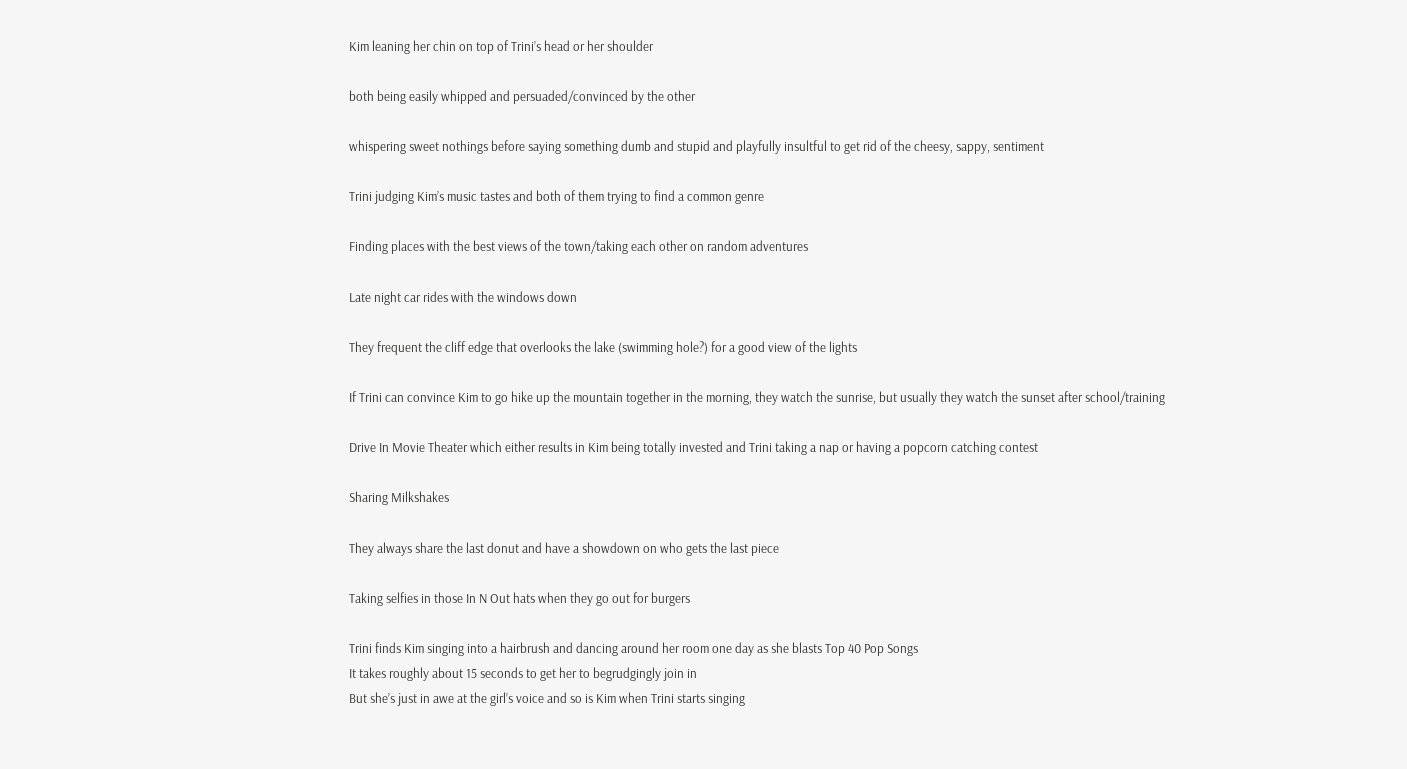Kim leaning her chin on top of Trini’s head or her shoulder

both being easily whipped and persuaded/convinced by the other

whispering sweet nothings before saying something dumb and stupid and playfully insultful to get rid of the cheesy, sappy, sentiment

Trini judging Kim’s music tastes and both of them trying to find a common genre

Finding places with the best views of the town/taking each other on random adventures

Late night car rides with the windows down

They frequent the cliff edge that overlooks the lake (swimming hole?) for a good view of the lights

If Trini can convince Kim to go hike up the mountain together in the morning, they watch the sunrise, but usually they watch the sunset after school/training

Drive In Movie Theater which either results in Kim being totally invested and Trini taking a nap or having a popcorn catching contest

Sharing Milkshakes

They always share the last donut and have a showdown on who gets the last piece

Taking selfies in those In N Out hats when they go out for burgers

Trini finds Kim singing into a hairbrush and dancing around her room one day as she blasts Top 40 Pop Songs
It takes roughly about 15 seconds to get her to begrudgingly join in
But she’s just in awe at the girl’s voice and so is Kim when Trini starts singing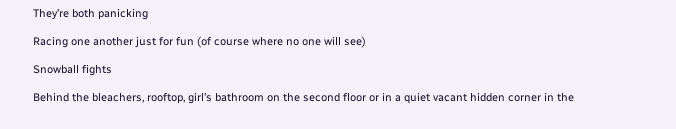They’re both panicking

Racing one another just for fun (of course where no one will see)

Snowball fights

Behind the bleachers, rooftop, girl’s bathroom on the second floor or in a quiet vacant hidden corner in the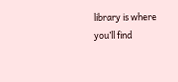library is where you’ll find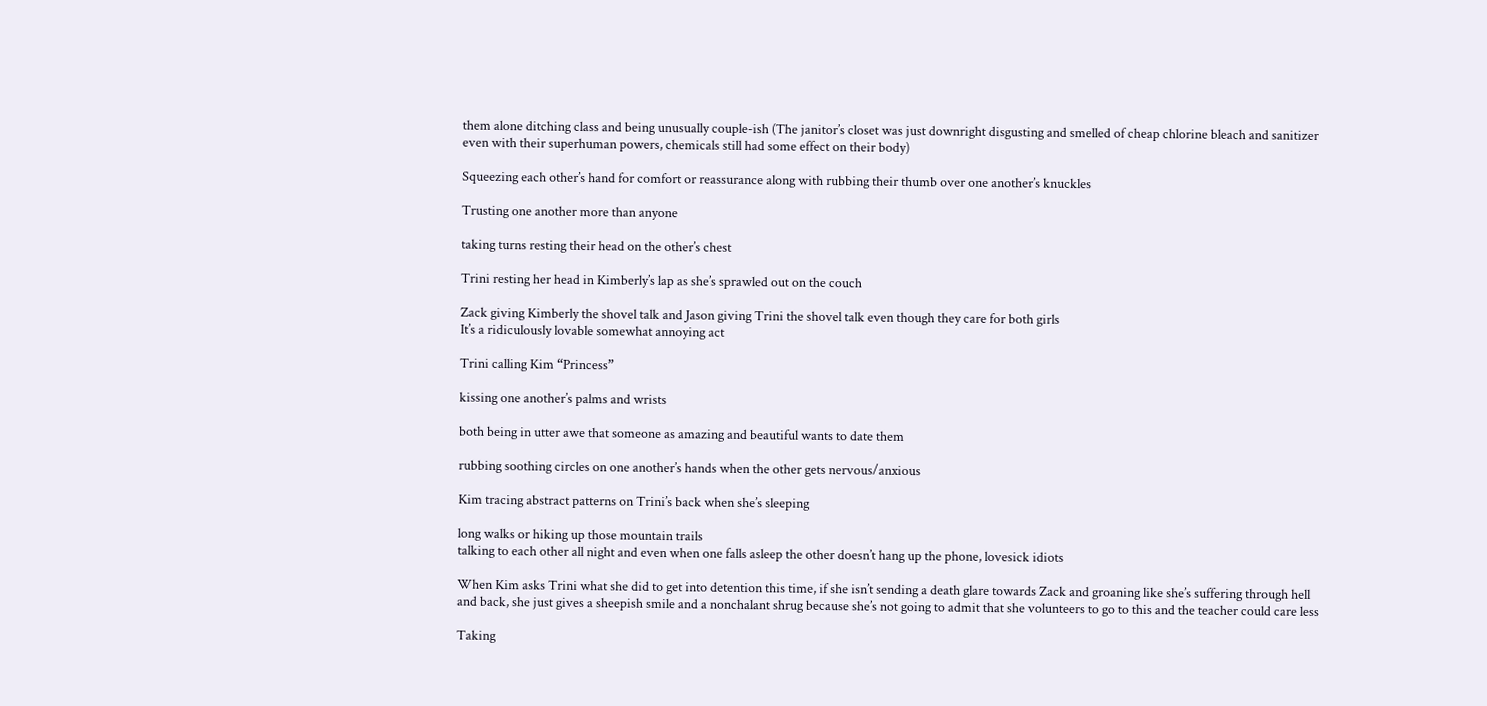them alone ditching class and being unusually couple-ish (The janitor’s closet was just downright disgusting and smelled of cheap chlorine bleach and sanitizer even with their superhuman powers, chemicals still had some effect on their body)

Squeezing each other’s hand for comfort or reassurance along with rubbing their thumb over one another’s knuckles

Trusting one another more than anyone

taking turns resting their head on the other’s chest

Trini resting her head in Kimberly’s lap as she’s sprawled out on the couch

Zack giving Kimberly the shovel talk and Jason giving Trini the shovel talk even though they care for both girls
It’s a ridiculously lovable somewhat annoying act

Trini calling Kim “Princess”

kissing one another’s palms and wrists

both being in utter awe that someone as amazing and beautiful wants to date them

rubbing soothing circles on one another’s hands when the other gets nervous/anxious

Kim tracing abstract patterns on Trini’s back when she’s sleeping

long walks or hiking up those mountain trails
talking to each other all night and even when one falls asleep the other doesn’t hang up the phone, lovesick idiots

When Kim asks Trini what she did to get into detention this time, if she isn’t sending a death glare towards Zack and groaning like she’s suffering through hell and back, she just gives a sheepish smile and a nonchalant shrug because she’s not going to admit that she volunteers to go to this and the teacher could care less

Taking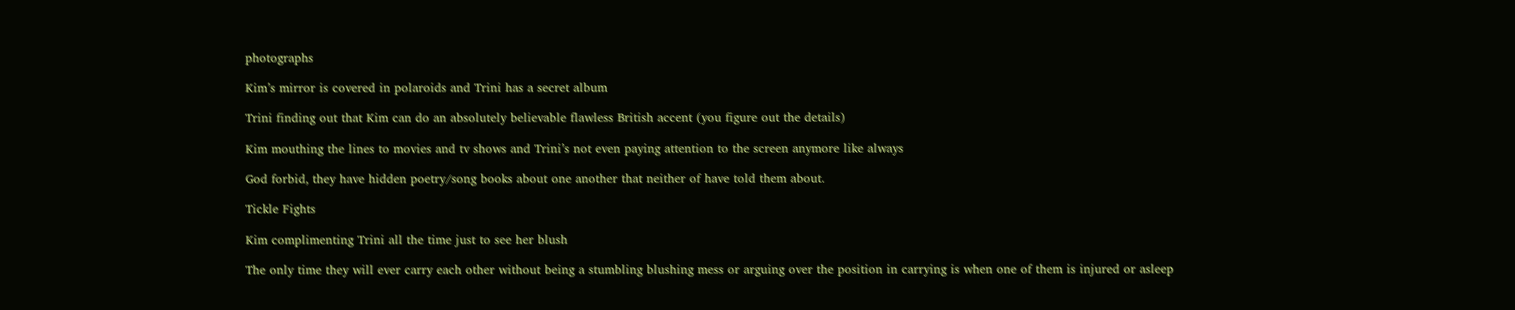photographs

Kim’s mirror is covered in polaroids and Trini has a secret album

Trini finding out that Kim can do an absolutely believable flawless British accent (you figure out the details)

Kim mouthing the lines to movies and tv shows and Trini’s not even paying attention to the screen anymore like always

God forbid, they have hidden poetry/song books about one another that neither of have told them about.

Tickle Fights

Kim complimenting Trini all the time just to see her blush

The only time they will ever carry each other without being a stumbling blushing mess or arguing over the position in carrying is when one of them is injured or asleep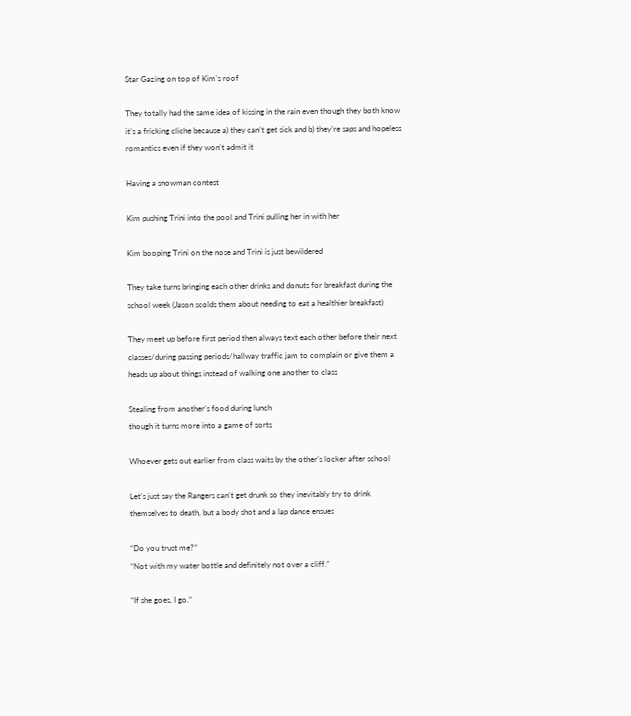Star Gazing on top of Kim’s roof

They totally had the same idea of kissing in the rain even though they both know it’s a fricking cliche because a) they can’t get sick and b) they’re saps and hopeless romantics even if they won’t admit it

Having a snowman contest

Kim pushing Trini into the pool and Trini pulling her in with her

Kim booping Trini on the nose and Trini is just bewildered

They take turns bringing each other drinks and donuts for breakfast during the school week (Jason scolds them about needing to eat a healthier breakfast)

They meet up before first period then always text each other before their next classes/during passing periods/hallway traffic jam to complain or give them a heads up about things instead of walking one another to class

Stealing from another’s food during lunch
though it turns more into a game of sorts

Whoever gets out earlier from class waits by the other’s locker after school

Let’s just say the Rangers can’t get drunk so they inevitably try to drink themselves to death, but a body shot and a lap dance ensues

“Do you trust me?”
“Not with my water bottle and definitely not over a cliff.”

“If she goes, I go.”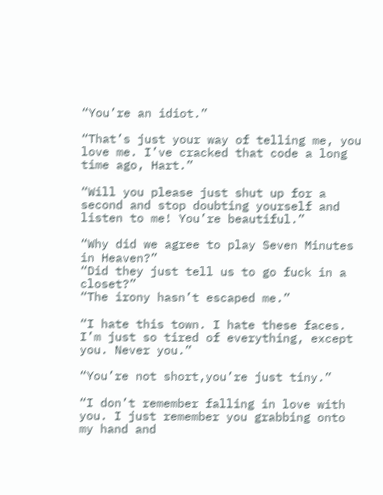“You’re an idiot.”

“That’s just your way of telling me, you love me. I’ve cracked that code a long time ago, Hart.”

“Will you please just shut up for a second and stop doubting yourself and listen to me! You’re beautiful.”

“Why did we agree to play Seven Minutes in Heaven?”
“Did they just tell us to go fuck in a closet?”
“The irony hasn’t escaped me.”

“I hate this town. I hate these faces. I’m just so tired of everything, except you. Never you.”

“You’re not short,you’re just tiny.”

“I don’t remember falling in love with you. I just remember you grabbing onto my hand and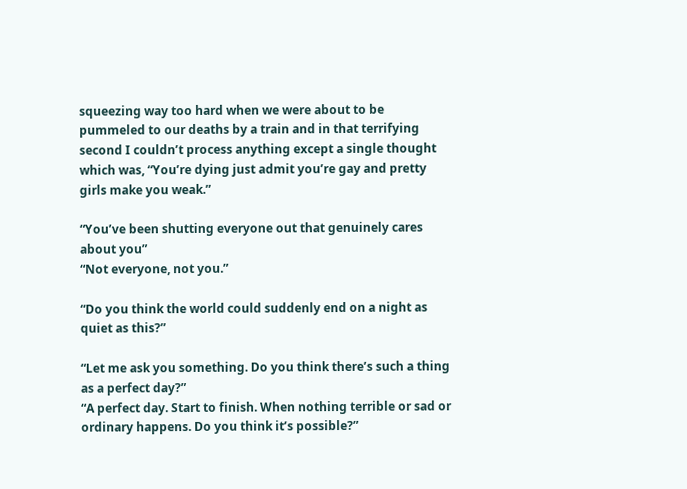squeezing way too hard when we were about to be pummeled to our deaths by a train and in that terrifying second I couldn’t process anything except a single thought which was, “You’re dying just admit you’re gay and pretty girls make you weak.”

“You’ve been shutting everyone out that genuinely cares about you”
“Not everyone, not you.”

“Do you think the world could suddenly end on a night as quiet as this?”

“Let me ask you something. Do you think there’s such a thing as a perfect day?”
“A perfect day. Start to finish. When nothing terrible or sad or ordinary happens. Do you think it’s possible?”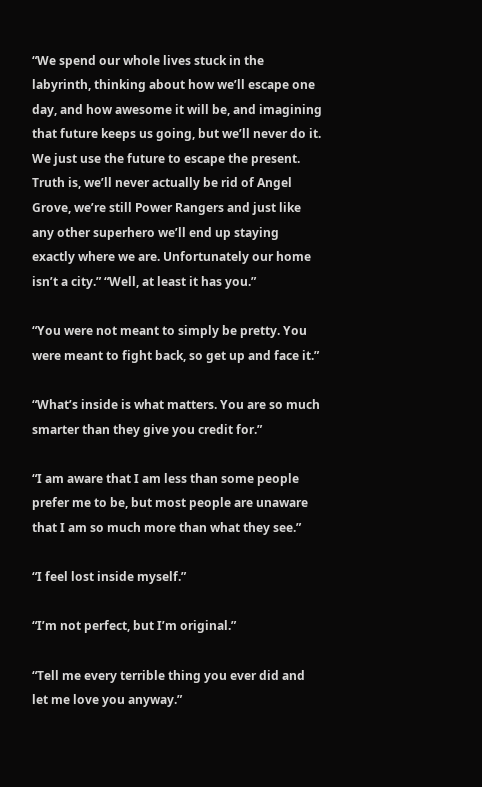“We spend our whole lives stuck in the labyrinth, thinking about how we’ll escape one day, and how awesome it will be, and imagining that future keeps us going, but we’ll never do it. We just use the future to escape the present. Truth is, we’ll never actually be rid of Angel Grove, we’re still Power Rangers and just like any other superhero we’ll end up staying exactly where we are. Unfortunately our home isn’t a city.” “Well, at least it has you.”

“You were not meant to simply be pretty. You were meant to fight back, so get up and face it.”

“What’s inside is what matters. You are so much smarter than they give you credit for.”

“I am aware that I am less than some people prefer me to be, but most people are unaware that I am so much more than what they see.”

“I feel lost inside myself.”

“I’m not perfect, but I’m original.”

“Tell me every terrible thing you ever did and let me love you anyway.”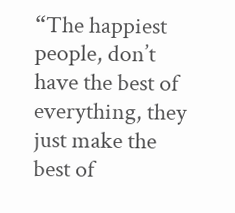“The happiest people, don’t have the best of everything, they just make the best of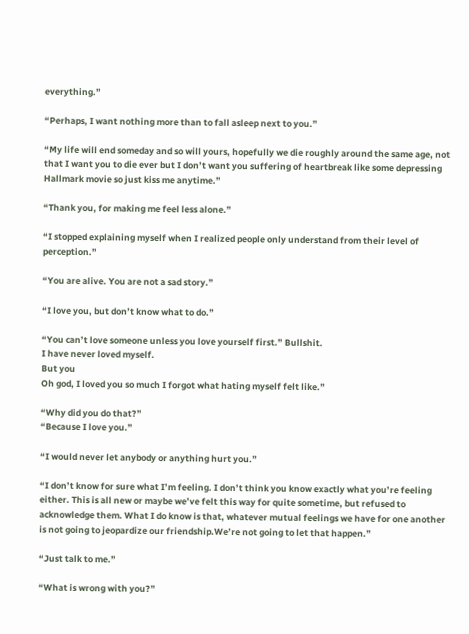everything.”

“Perhaps, I want nothing more than to fall asleep next to you.”

“My life will end someday and so will yours, hopefully we die roughly around the same age, not that I want you to die ever but I don’t want you suffering of heartbreak like some depressing Hallmark movie so just kiss me anytime.”

“Thank you, for making me feel less alone.”

“I stopped explaining myself when I realized people only understand from their level of perception.”

“You are alive. You are not a sad story.”

“I love you, but don’t know what to do.”

“You can’t love someone unless you love yourself first.” Bullshit.
I have never loved myself.
But you
Oh god, I loved you so much I forgot what hating myself felt like.”

“Why did you do that?”
“Because I love you.”

“I would never let anybody or anything hurt you.”

“I don’t know for sure what I’m feeling. I don’t think you know exactly what you’re feeling either. This is all new or maybe we’ve felt this way for quite sometime, but refused to acknowledge them. What I do know is that, whatever mutual feelings we have for one another is not going to jeopardize our friendship.We’re not going to let that happen.”

“Just talk to me.”

“What is wrong with you?”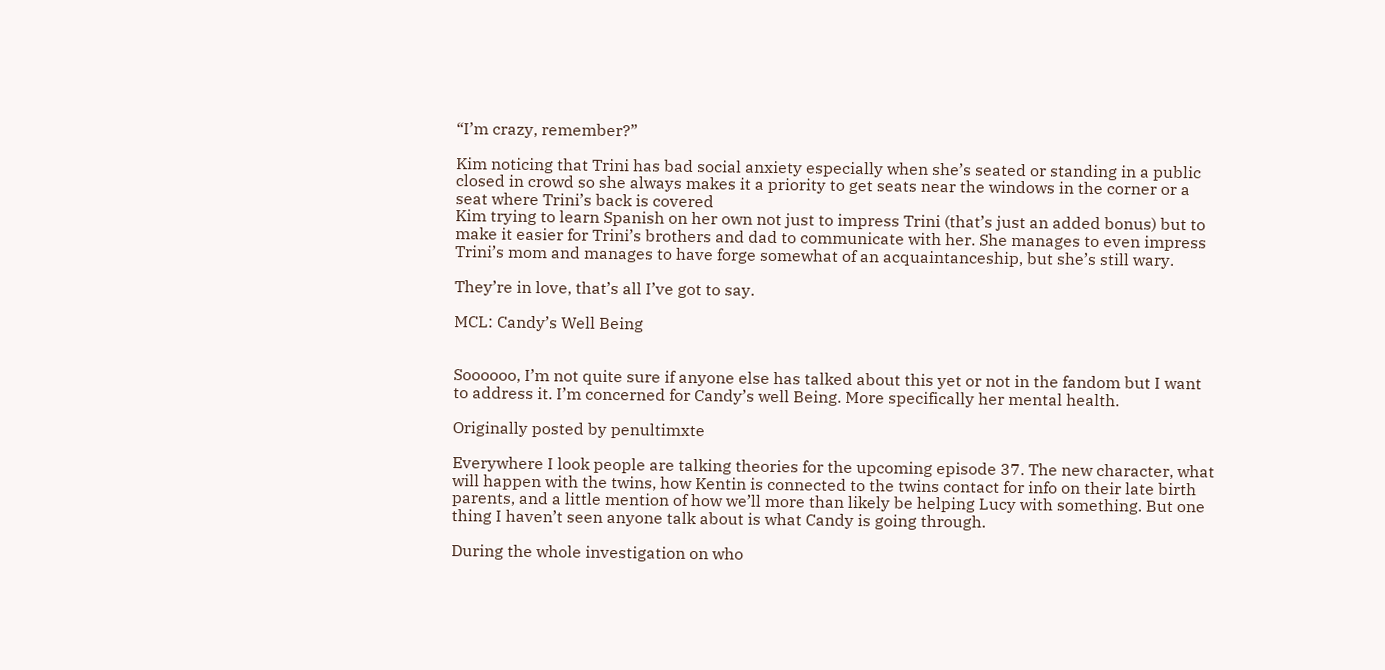“I’m crazy, remember?”

Kim noticing that Trini has bad social anxiety especially when she’s seated or standing in a public closed in crowd so she always makes it a priority to get seats near the windows in the corner or a seat where Trini’s back is covered
Kim trying to learn Spanish on her own not just to impress Trini (that’s just an added bonus) but to make it easier for Trini’s brothers and dad to communicate with her. She manages to even impress Trini’s mom and manages to have forge somewhat of an acquaintanceship, but she’s still wary.

They’re in love, that’s all I’ve got to say.

MCL: Candy’s Well Being


Soooooo, I’m not quite sure if anyone else has talked about this yet or not in the fandom but I want to address it. I’m concerned for Candy’s well Being. More specifically her mental health.

Originally posted by penultimxte

Everywhere I look people are talking theories for the upcoming episode 37. The new character, what will happen with the twins, how Kentin is connected to the twins contact for info on their late birth parents, and a little mention of how we’ll more than likely be helping Lucy with something. But one thing I haven’t seen anyone talk about is what Candy is going through.

During the whole investigation on who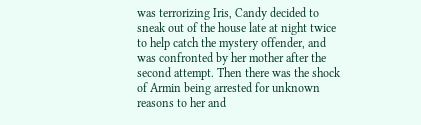was terrorizing Iris, Candy decided to sneak out of the house late at night twice to help catch the mystery offender, and was confronted by her mother after the second attempt. Then there was the shock of Armin being arrested for unknown reasons to her and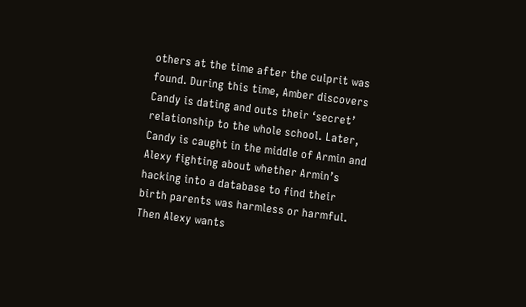others at the time after the culprit was found. During this time, Amber discovers Candy is dating and outs their ‘secret’ relationship to the whole school. Later, Candy is caught in the middle of Armin and Alexy fighting about whether Armin’s hacking into a database to find their birth parents was harmless or harmful. Then Alexy wants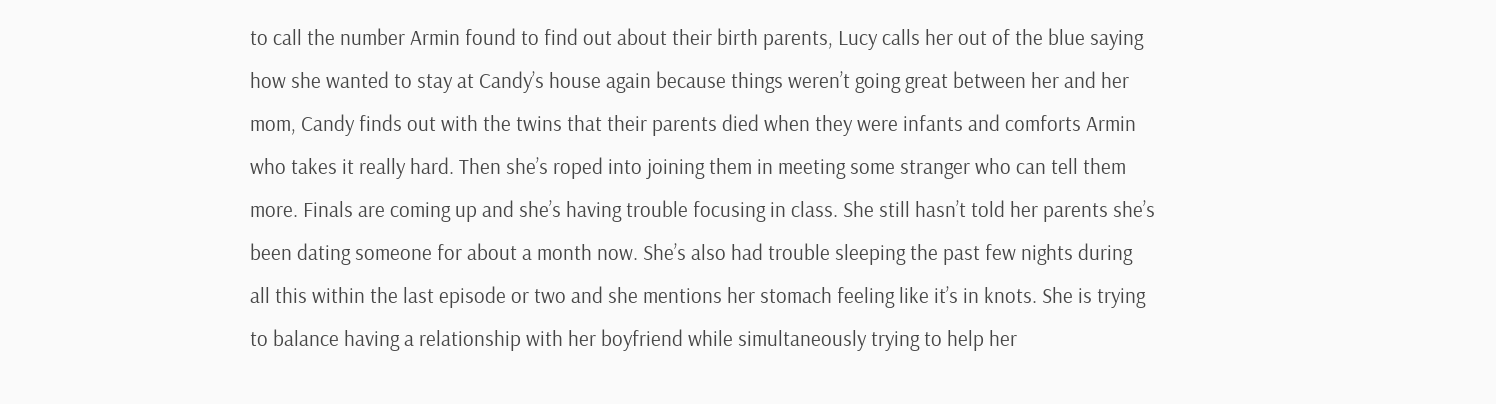to call the number Armin found to find out about their birth parents, Lucy calls her out of the blue saying how she wanted to stay at Candy’s house again because things weren’t going great between her and her mom, Candy finds out with the twins that their parents died when they were infants and comforts Armin who takes it really hard. Then she’s roped into joining them in meeting some stranger who can tell them more. Finals are coming up and she’s having trouble focusing in class. She still hasn’t told her parents she’s been dating someone for about a month now. She’s also had trouble sleeping the past few nights during all this within the last episode or two and she mentions her stomach feeling like it’s in knots. She is trying to balance having a relationship with her boyfriend while simultaneously trying to help her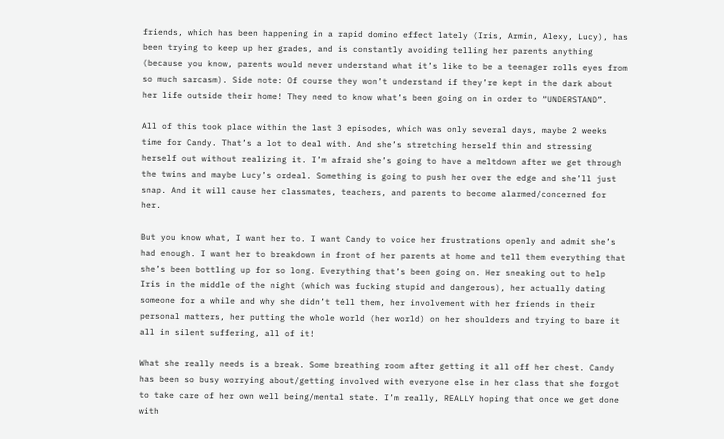friends, which has been happening in a rapid domino effect lately (Iris, Armin, Alexy, Lucy), has been trying to keep up her grades, and is constantly avoiding telling her parents anything (because you know, parents would never understand what it’s like to be a teenager rolls eyes from so much sarcasm). Side note: Of course they won’t understand if they’re kept in the dark about her life outside their home! They need to know what’s been going on in order to “UNDERSTAND”.

All of this took place within the last 3 episodes, which was only several days, maybe 2 weeks time for Candy. That’s a lot to deal with. And she’s stretching herself thin and stressing herself out without realizing it. I’m afraid she’s going to have a meltdown after we get through the twins and maybe Lucy’s ordeal. Something is going to push her over the edge and she’ll just snap. And it will cause her classmates, teachers, and parents to become alarmed/concerned for her.

But you know what, I want her to. I want Candy to voice her frustrations openly and admit she’s had enough. I want her to breakdown in front of her parents at home and tell them everything that she’s been bottling up for so long. Everything that’s been going on. Her sneaking out to help Iris in the middle of the night (which was fucking stupid and dangerous), her actually dating someone for a while and why she didn’t tell them, her involvement with her friends in their personal matters, her putting the whole world (her world) on her shoulders and trying to bare it all in silent suffering, all of it!

What she really needs is a break. Some breathing room after getting it all off her chest. Candy has been so busy worrying about/getting involved with everyone else in her class that she forgot to take care of her own well being/mental state. I’m really, REALLY hoping that once we get done with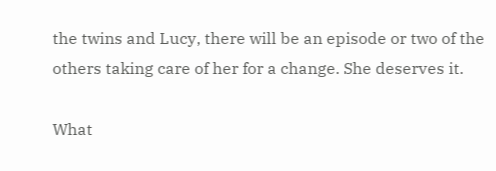the twins and Lucy, there will be an episode or two of the others taking care of her for a change. She deserves it.

What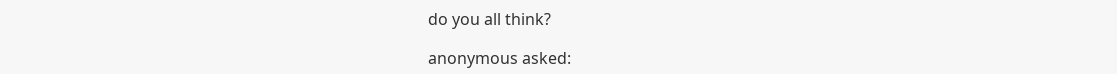do you all think?

anonymous asked: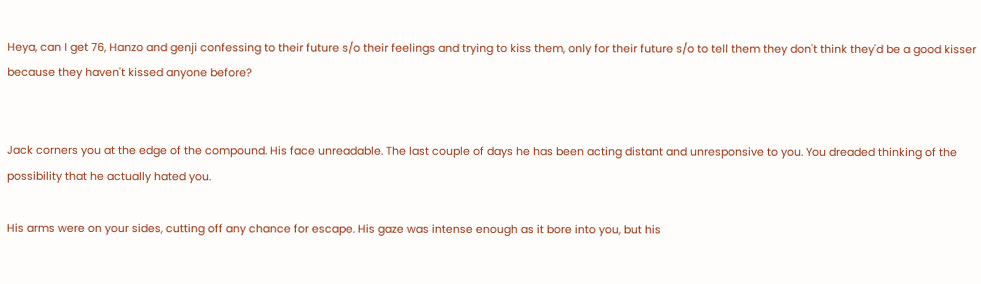Heya, can I get 76, Hanzo and genji confessing to their future s/o their feelings and trying to kiss them, only for their future s/o to tell them they don't think they'd be a good kisser because they haven't kissed anyone before?


Jack corners you at the edge of the compound. His face unreadable. The last couple of days he has been acting distant and unresponsive to you. You dreaded thinking of the possibility that he actually hated you.

His arms were on your sides, cutting off any chance for escape. His gaze was intense enough as it bore into you, but his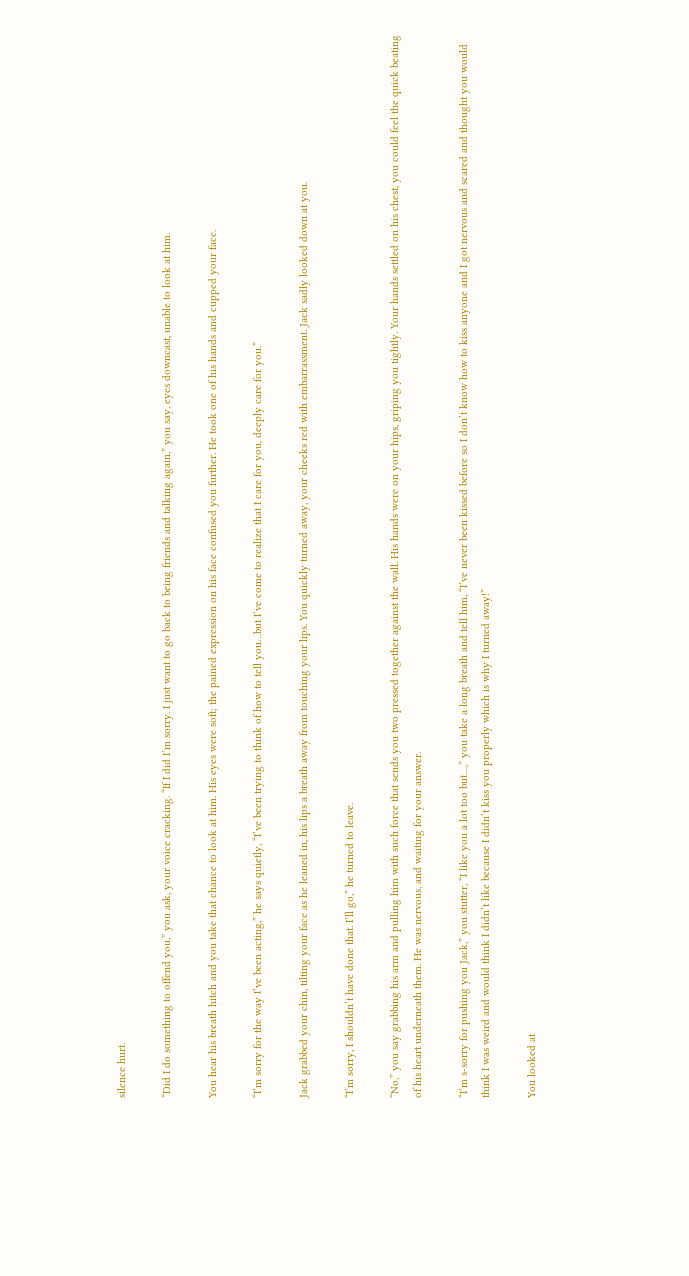silence hurt.

“Did I do something to offend you,” you ask, your voice cracking. “If I did I’m sorry. I just want to go back to being friends and talking again,” you say, eyes downcast, unable to look at him.

You hear his breath hitch and you take that chance to look at him. His eyes were soft; the pained expression on his face confused you further. He took one of his hands and cupped your face.

“I’m sorry for the way I’ve been acting,” he says quietly, “I’ve been trying to think of how to tell you…but I’ve come to realize that I care for you, deeply care for you.”

Jack grabbed your chin, tilting your face as he leaned in, his lips a breath away from touching your lips. You quickly turned away, your cheeks red with embarrassment. Jack sadly looked down at you.

“I’m sorry, I shouldn’t have done that. I’ll go,” he turned to leave.

“No,” you say grabbing his arm and pulling him with such force that sends you two pressed together against the wall. His hands were on your hips, griping you tightly. Your hands settled on his chest, you could feel the quick beating of his heart underneath them. He was nervous, and waiting for your answer.

“I’m s-sorry for pushing you Jack,” you stutter, “I like you a lot too but…,” you take a long breath and tell him, “I’ve never been kissed before so I don’t know how to kiss anyone and I got nervous and scared and thought you would think I was weird and would think I didn’t like because I didn’t kiss you properly which is why I turned away!”

You looked at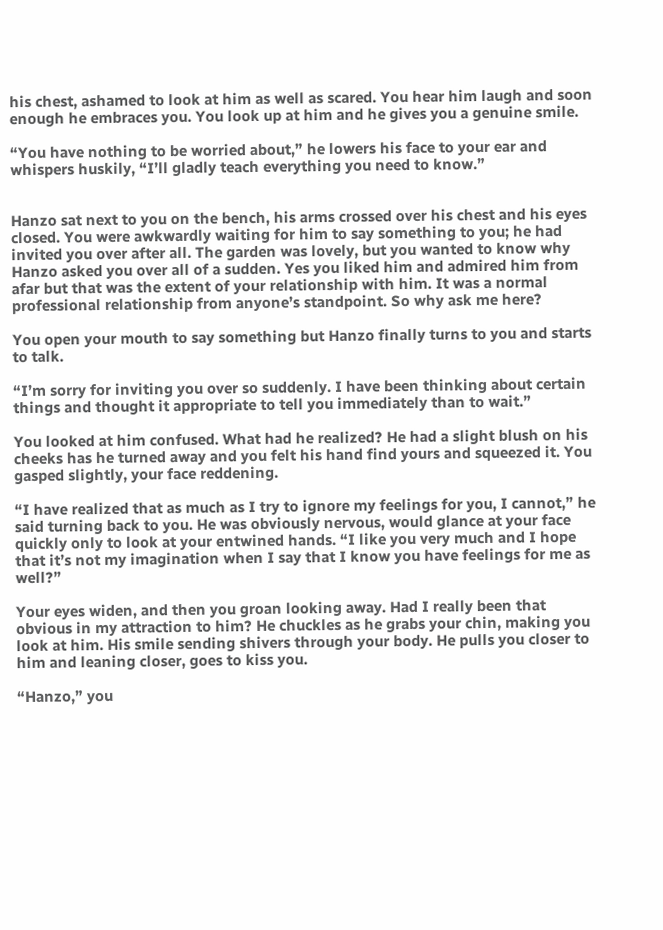his chest, ashamed to look at him as well as scared. You hear him laugh and soon enough he embraces you. You look up at him and he gives you a genuine smile.

“You have nothing to be worried about,” he lowers his face to your ear and whispers huskily, “I’ll gladly teach everything you need to know.”


Hanzo sat next to you on the bench, his arms crossed over his chest and his eyes closed. You were awkwardly waiting for him to say something to you; he had invited you over after all. The garden was lovely, but you wanted to know why Hanzo asked you over all of a sudden. Yes you liked him and admired him from afar but that was the extent of your relationship with him. It was a normal professional relationship from anyone’s standpoint. So why ask me here?

You open your mouth to say something but Hanzo finally turns to you and starts to talk.

“I’m sorry for inviting you over so suddenly. I have been thinking about certain things and thought it appropriate to tell you immediately than to wait.”

You looked at him confused. What had he realized? He had a slight blush on his cheeks has he turned away and you felt his hand find yours and squeezed it. You gasped slightly, your face reddening.

“I have realized that as much as I try to ignore my feelings for you, I cannot,” he said turning back to you. He was obviously nervous, would glance at your face quickly only to look at your entwined hands. “I like you very much and I hope that it’s not my imagination when I say that I know you have feelings for me as well?”

Your eyes widen, and then you groan looking away. Had I really been that obvious in my attraction to him? He chuckles as he grabs your chin, making you look at him. His smile sending shivers through your body. He pulls you closer to him and leaning closer, goes to kiss you.

“Hanzo,” you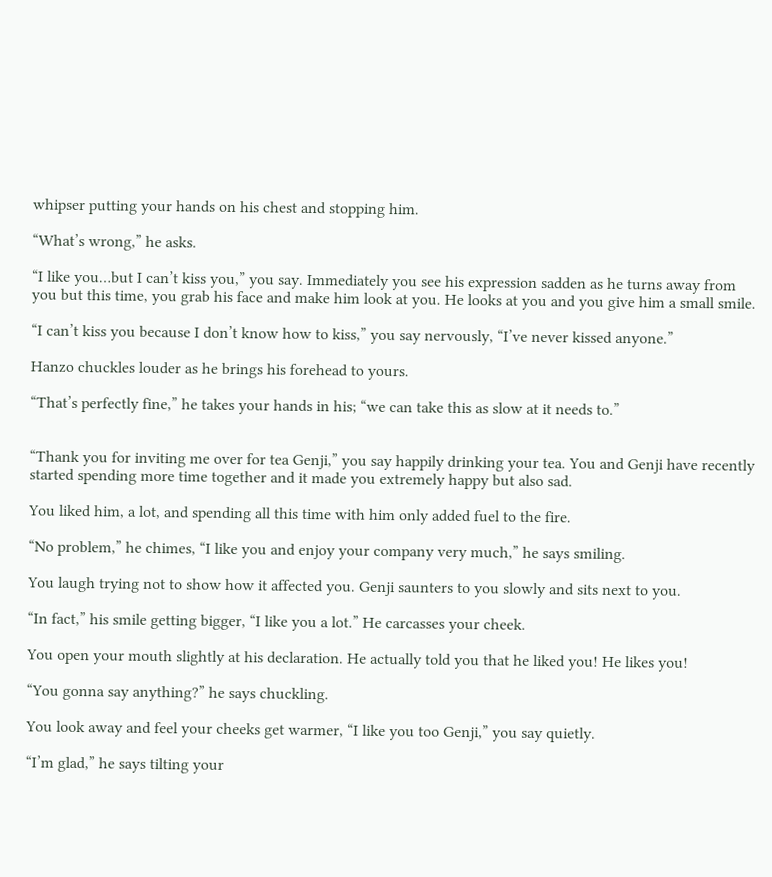whipser putting your hands on his chest and stopping him.

“What’s wrong,” he asks.

“I like you…but I can’t kiss you,” you say. Immediately you see his expression sadden as he turns away from you but this time, you grab his face and make him look at you. He looks at you and you give him a small smile.

“I can’t kiss you because I don’t know how to kiss,” you say nervously, “I’ve never kissed anyone.”

Hanzo chuckles louder as he brings his forehead to yours.

“That’s perfectly fine,” he takes your hands in his; “we can take this as slow at it needs to.”


“Thank you for inviting me over for tea Genji,” you say happily drinking your tea. You and Genji have recently started spending more time together and it made you extremely happy but also sad.

You liked him, a lot, and spending all this time with him only added fuel to the fire.

“No problem,” he chimes, “I like you and enjoy your company very much,” he says smiling.

You laugh trying not to show how it affected you. Genji saunters to you slowly and sits next to you.

“In fact,” his smile getting bigger, “I like you a lot.” He carcasses your cheek.

You open your mouth slightly at his declaration. He actually told you that he liked you! He likes you!

“You gonna say anything?” he says chuckling.

You look away and feel your cheeks get warmer, “I like you too Genji,” you say quietly.

“I’m glad,” he says tilting your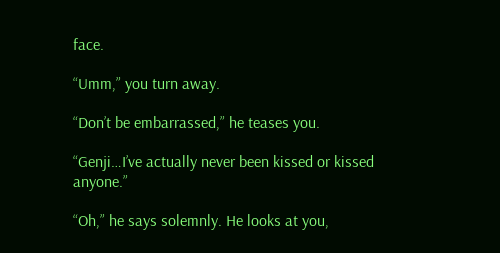face.

“Umm,” you turn away.

“Don’t be embarrassed,” he teases you.

“Genji…I’ve actually never been kissed or kissed anyone.”

“Oh,” he says solemnly. He looks at you,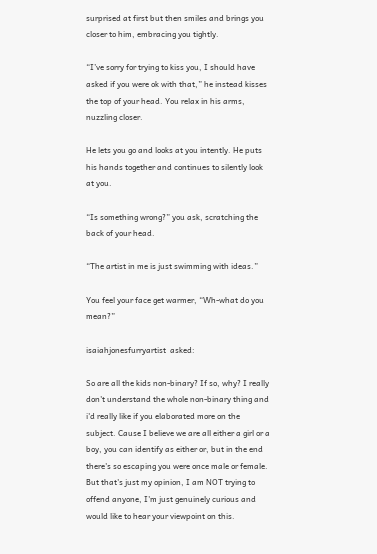surprised at first but then smiles and brings you closer to him, embracing you tightly.

“I’ve sorry for trying to kiss you, I should have asked if you were ok with that,” he instead kisses the top of your head. You relax in his arms, nuzzling closer.

He lets you go and looks at you intently. He puts his hands together and continues to silently look at you.

“Is something wrong?” you ask, scratching the back of your head.

“The artist in me is just swimming with ideas.”

You feel your face get warmer, “Wh-what do you mean?”

isaiahjonesfurryartist  asked:

So are all the kids non-binary? If so, why? I really don't understand the whole non-binary thing and i'd really like if you elaborated more on the subject. Cause I believe we are all either a girl or a boy, you can identify as either or, but in the end there's so escaping you were once male or female. But that's just my opinion, I am NOT trying to offend anyone, I'm just genuinely curious and would like to hear your viewpoint on this.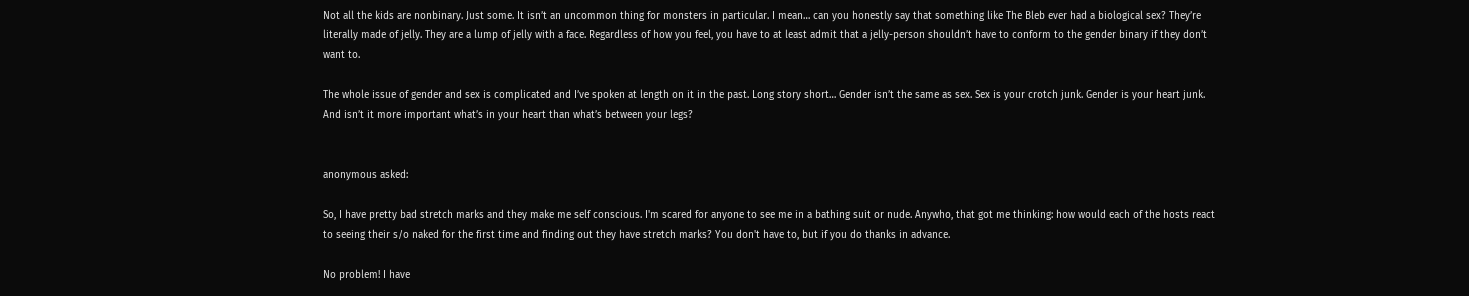Not all the kids are nonbinary. Just some. It isn’t an uncommon thing for monsters in particular. I mean… can you honestly say that something like The Bleb ever had a biological sex? They’re literally made of jelly. They are a lump of jelly with a face. Regardless of how you feel, you have to at least admit that a jelly-person shouldn’t have to conform to the gender binary if they don’t want to.

The whole issue of gender and sex is complicated and I’ve spoken at length on it in the past. Long story short… Gender isn’t the same as sex. Sex is your crotch junk. Gender is your heart junk. And isn’t it more important what’s in your heart than what’s between your legs?


anonymous asked:

So, I have pretty bad stretch marks and they make me self conscious. I'm scared for anyone to see me in a bathing suit or nude. Anywho, that got me thinking: how would each of the hosts react to seeing their s/o naked for the first time and finding out they have stretch marks? You don't have to, but if you do thanks in advance.

No problem! I have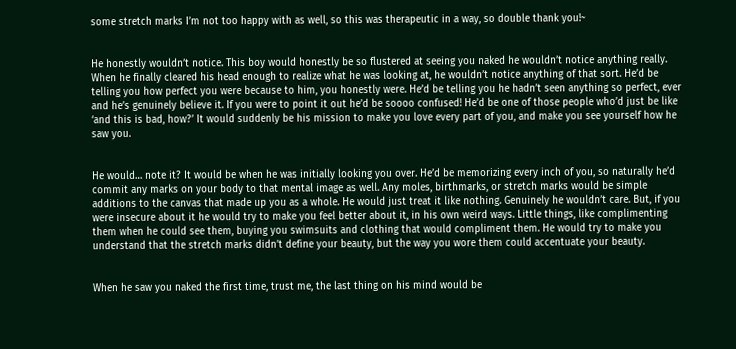some stretch marks I’m not too happy with as well, so this was therapeutic in a way, so double thank you!~


He honestly wouldn’t notice. This boy would honestly be so flustered at seeing you naked he wouldn’t notice anything really. When he finally cleared his head enough to realize what he was looking at, he wouldn’t notice anything of that sort. He’d be telling you how perfect you were because to him, you honestly were. He’d be telling you he hadn’t seen anything so perfect, ever and he’s genuinely believe it. If you were to point it out he’d be soooo confused! He’d be one of those people who’d just be like ‘and this is bad, how?’ It would suddenly be his mission to make you love every part of you, and make you see yourself how he saw you.


He would… note it? It would be when he was initially looking you over. He’d be memorizing every inch of you, so naturally he’d commit any marks on your body to that mental image as well. Any moles, birthmarks, or stretch marks would be simple additions to the canvas that made up you as a whole. He would just treat it like nothing. Genuinely he wouldn’t care. But, if you were insecure about it he would try to make you feel better about it, in his own weird ways. Little things, like complimenting them when he could see them, buying you swimsuits and clothing that would compliment them. He would try to make you understand that the stretch marks didn’t define your beauty, but the way you wore them could accentuate your beauty.


When he saw you naked the first time, trust me, the last thing on his mind would be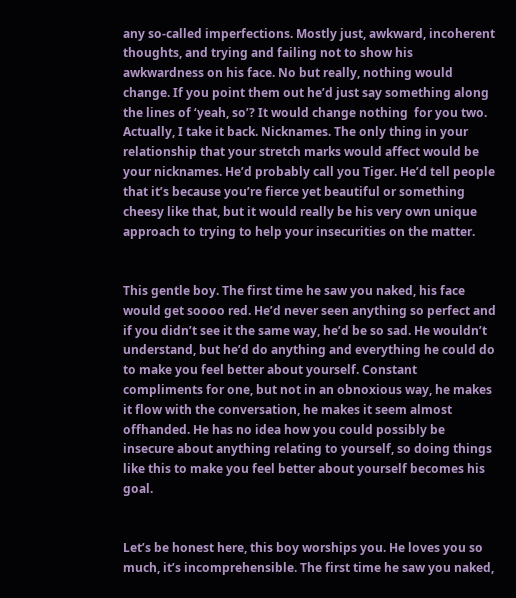any so-called imperfections. Mostly just, awkward, incoherent thoughts, and trying and failing not to show his awkwardness on his face. No but really, nothing would change. If you point them out he’d just say something along the lines of ‘yeah, so’? It would change nothing  for you two. Actually, I take it back. Nicknames. The only thing in your relationship that your stretch marks would affect would be your nicknames. He’d probably call you Tiger. He’d tell people that it’s because you’re fierce yet beautiful or something cheesy like that, but it would really be his very own unique approach to trying to help your insecurities on the matter.


This gentle boy. The first time he saw you naked, his face would get soooo red. He’d never seen anything so perfect and if you didn’t see it the same way, he’d be so sad. He wouldn’t understand, but he’d do anything and everything he could do to make you feel better about yourself. Constant compliments for one, but not in an obnoxious way, he makes it flow with the conversation, he makes it seem almost offhanded. He has no idea how you could possibly be insecure about anything relating to yourself, so doing things like this to make you feel better about yourself becomes his goal.


Let’s be honest here, this boy worships you. He loves you so much, it’s incomprehensible. The first time he saw you naked,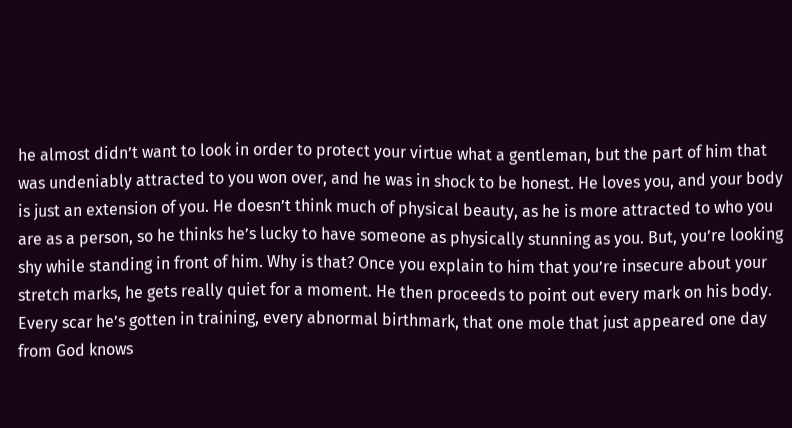he almost didn’t want to look in order to protect your virtue what a gentleman, but the part of him that was undeniably attracted to you won over, and he was in shock to be honest. He loves you, and your body is just an extension of you. He doesn’t think much of physical beauty, as he is more attracted to who you are as a person, so he thinks he’s lucky to have someone as physically stunning as you. But, you’re looking shy while standing in front of him. Why is that? Once you explain to him that you’re insecure about your stretch marks, he gets really quiet for a moment. He then proceeds to point out every mark on his body. Every scar he’s gotten in training, every abnormal birthmark, that one mole that just appeared one day from God knows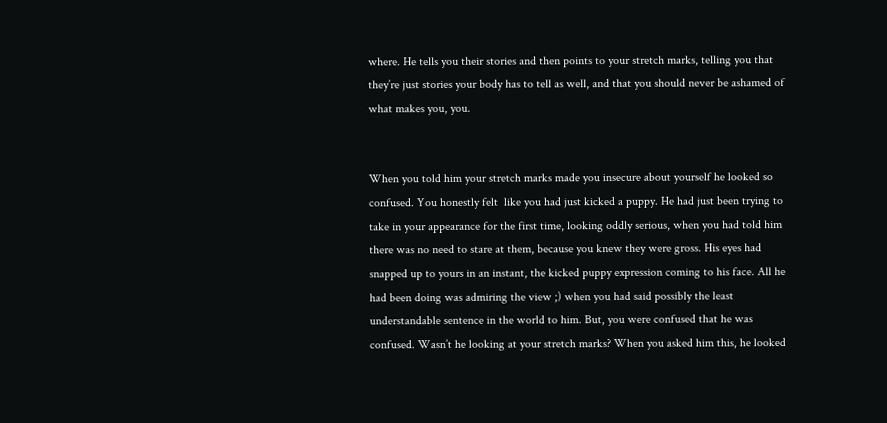where. He tells you their stories and then points to your stretch marks, telling you that they’re just stories your body has to tell as well, and that you should never be ashamed of what makes you, you.


When you told him your stretch marks made you insecure about yourself he looked so confused. You honestly felt  like you had just kicked a puppy. He had just been trying to take in your appearance for the first time, looking oddly serious, when you had told him there was no need to stare at them, because you knew they were gross. His eyes had snapped up to yours in an instant, the kicked puppy expression coming to his face. All he had been doing was admiring the view ;) when you had said possibly the least understandable sentence in the world to him. But, you were confused that he was confused. Wasn’t he looking at your stretch marks? When you asked him this, he looked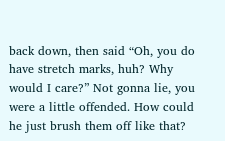back down, then said “Oh, you do have stretch marks, huh? Why would I care?” Not gonna lie, you were a little offended. How could he just brush them off like that?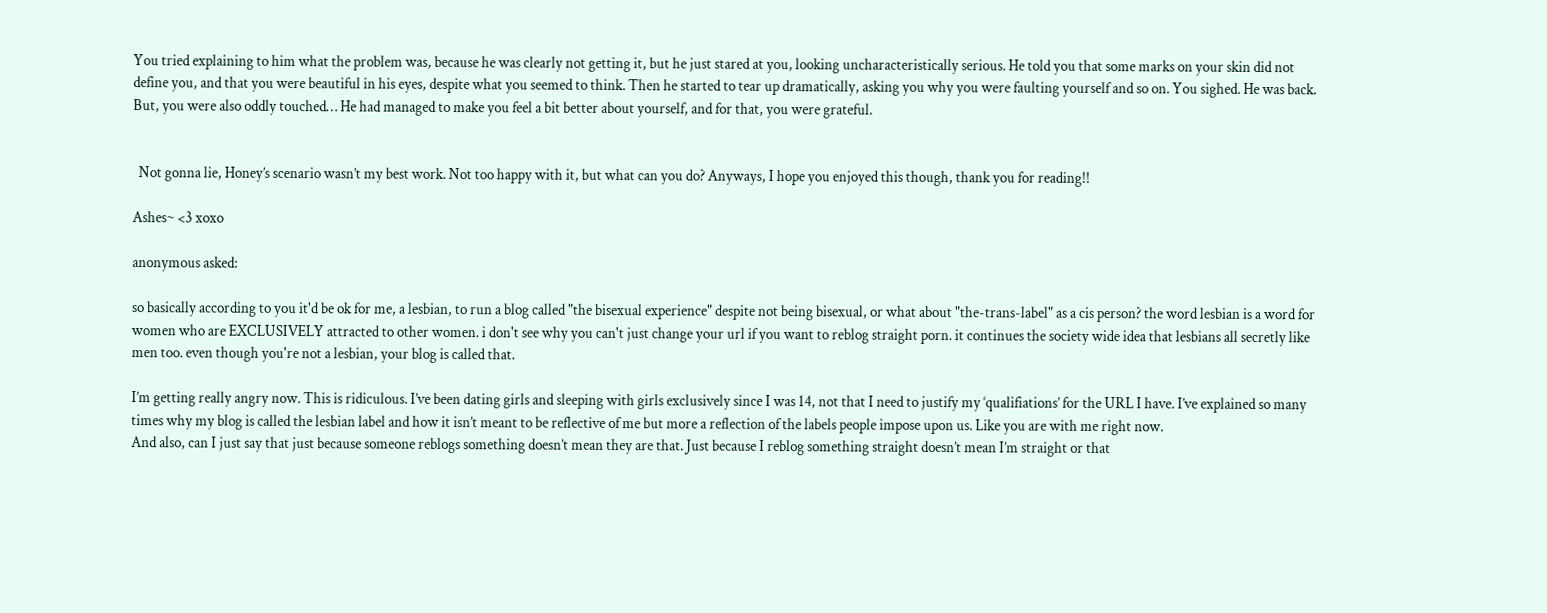You tried explaining to him what the problem was, because he was clearly not getting it, but he just stared at you, looking uncharacteristically serious. He told you that some marks on your skin did not define you, and that you were beautiful in his eyes, despite what you seemed to think. Then he started to tear up dramatically, asking you why you were faulting yourself and so on. You sighed. He was back. But, you were also oddly touched… He had managed to make you feel a bit better about yourself, and for that, you were grateful.


  Not gonna lie, Honey’s scenario wasn’t my best work. Not too happy with it, but what can you do? Anyways, I hope you enjoyed this though, thank you for reading!!

Ashes~ <3 xoxo

anonymous asked:

so basically according to you it'd be ok for me, a lesbian, to run a blog called "the bisexual experience" despite not being bisexual, or what about "the-trans-label" as a cis person? the word lesbian is a word for women who are EXCLUSIVELY attracted to other women. i don't see why you can't just change your url if you want to reblog straight porn. it continues the society wide idea that lesbians all secretly like men too. even though you're not a lesbian, your blog is called that.

I’m getting really angry now. This is ridiculous. I’ve been dating girls and sleeping with girls exclusively since I was 14, not that I need to justify my ‘qualifiations’ for the URL I have. I’ve explained so many times why my blog is called the lesbian label and how it isn’t meant to be reflective of me but more a reflection of the labels people impose upon us. Like you are with me right now.
And also, can I just say that just because someone reblogs something doesn’t mean they are that. Just because I reblog something straight doesn’t mean I’m straight or that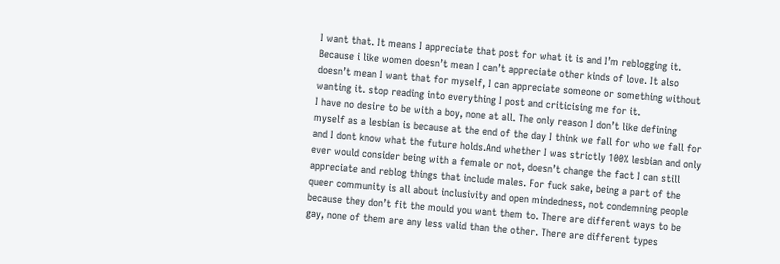I want that. It means I appreciate that post for what it is and I’m reblogging it. Because i like women doesn’t mean I can’t appreciate other kinds of love. It also doesn’t mean I want that for myself, I can appreciate someone or something without wanting it. stop reading into everything I post and criticising me for it.
I have no desire to be with a boy, none at all. The only reason I don’t like defining myself as a lesbian is because at the end of the day I think we fall for who we fall for and I dont know what the future holds.And whether I was strictly 100% lesbian and only ever would consider being with a female or not, doesn’t change the fact I can still appreciate and reblog things that include males. For fuck sake, being a part of the queer community is all about inclusivity and open mindedness, not condemning people because they don’t fit the mould you want them to. There are different ways to be gay, none of them are any less valid than the other. There are different types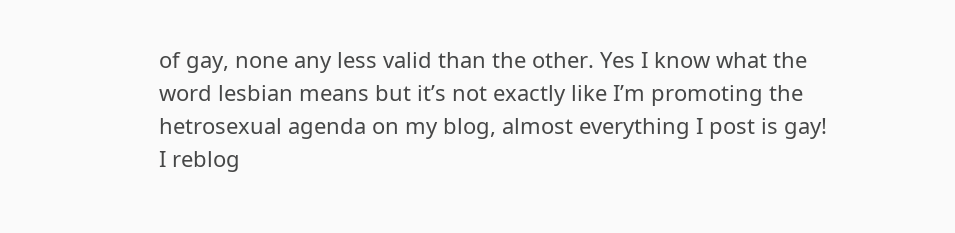of gay, none any less valid than the other. Yes I know what the word lesbian means but it’s not exactly like I’m promoting the hetrosexual agenda on my blog, almost everything I post is gay! I reblog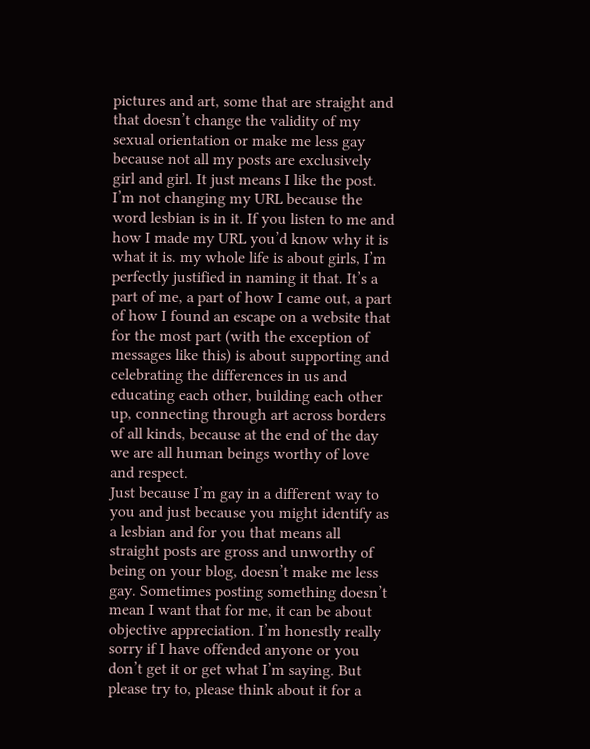pictures and art, some that are straight and that doesn’t change the validity of my sexual orientation or make me less gay because not all my posts are exclusively girl and girl. It just means I like the post. I’m not changing my URL because the word lesbian is in it. If you listen to me and how I made my URL you’d know why it is what it is. my whole life is about girls, I’m perfectly justified in naming it that. It’s a part of me, a part of how I came out, a part of how I found an escape on a website that for the most part (with the exception of messages like this) is about supporting and celebrating the differences in us and educating each other, building each other up, connecting through art across borders of all kinds, because at the end of the day we are all human beings worthy of love and respect.
Just because I’m gay in a different way to you and just because you might identify as a lesbian and for you that means all straight posts are gross and unworthy of being on your blog, doesn’t make me less gay. Sometimes posting something doesn’t mean I want that for me, it can be about objective appreciation. I’m honestly really sorry if I have offended anyone or you don’t get it or get what I’m saying. But please try to, please think about it for a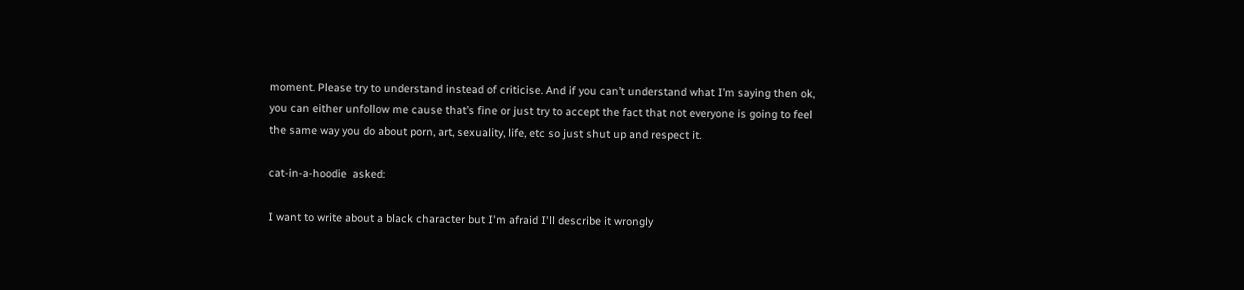moment. Please try to understand instead of criticise. And if you can’t understand what I’m saying then ok, you can either unfollow me cause that’s fine or just try to accept the fact that not everyone is going to feel the same way you do about porn, art, sexuality, life, etc so just shut up and respect it.

cat-in-a-hoodie  asked:

I want to write about a black character but I'm afraid I'll describe it wrongly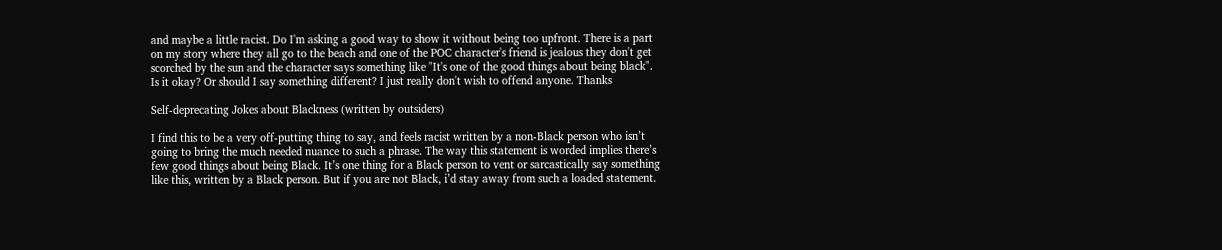and maybe a little racist. Do I'm asking a good way to show it without being too upfront. There is a part on my story where they all go to the beach and one of the POC character's friend is jealous they don't get scorched by the sun and the character says something like "It's one of the good things about being black". Is it okay? Or should I say something different? I just really don't wish to offend anyone. Thanks

Self-deprecating Jokes about Blackness (written by outsiders)

I find this to be a very off-putting thing to say, and feels racist written by a non-Black person who isn’t going to bring the much needed nuance to such a phrase. The way this statement is worded implies there’s few good things about being Black. It’s one thing for a Black person to vent or sarcastically say something like this, written by a Black person. But if you are not Black, i’d stay away from such a loaded statement.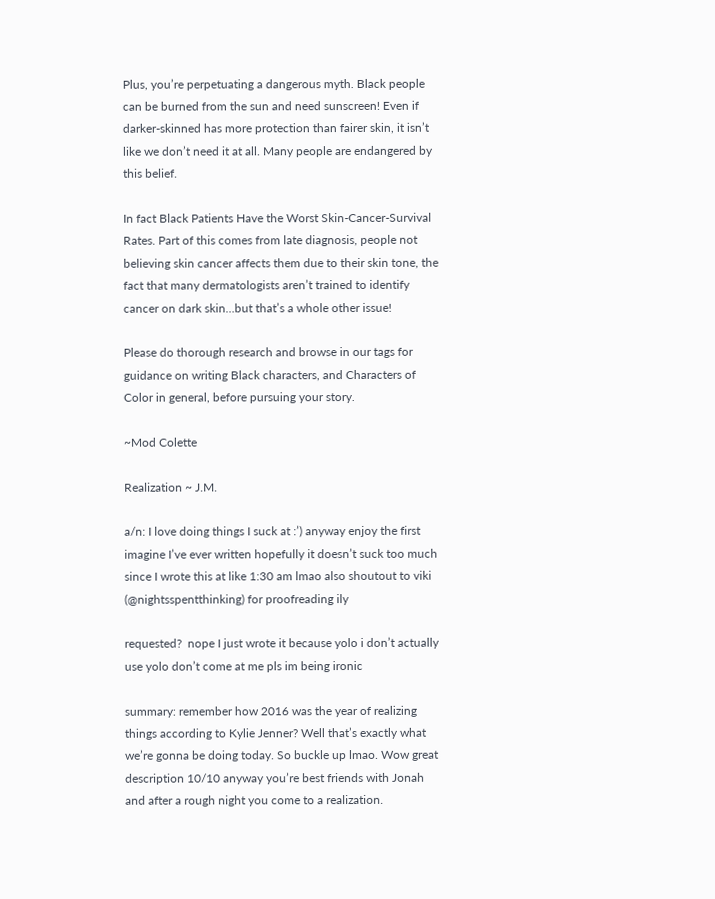Plus, you’re perpetuating a dangerous myth. Black people can be burned from the sun and need sunscreen! Even if darker-skinned has more protection than fairer skin, it isn’t like we don’t need it at all. Many people are endangered by this belief.

In fact Black Patients Have the Worst Skin-Cancer-Survival Rates. Part of this comes from late diagnosis, people not believing skin cancer affects them due to their skin tone, the fact that many dermatologists aren’t trained to identify cancer on dark skin…but that’s a whole other issue!

Please do thorough research and browse in our tags for guidance on writing Black characters, and Characters of Color in general, before pursuing your story.

~Mod Colette

Realization ~ J.M.

a/n: I love doing things I suck at :’) anyway enjoy the first imagine I’ve ever written hopefully it doesn’t suck too much since I wrote this at like 1:30 am lmao also shoutout to viki (@nightsspentthinking) for proofreading ily

requested?  nope I just wrote it because yolo i don’t actually use yolo don’t come at me pls im being ironic

summary: remember how 2016 was the year of realizing things according to Kylie Jenner? Well that’s exactly what we’re gonna be doing today. So buckle up lmao. Wow great description 10/10 anyway you’re best friends with Jonah and after a rough night you come to a realization.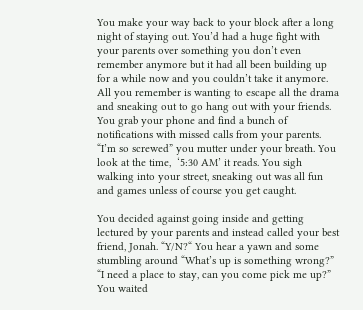You make your way back to your block after a long night of staying out. You’d had a huge fight with your parents over something you don’t even remember anymore but it had all been building up for a while now and you couldn’t take it anymore. All you remember is wanting to escape all the drama and sneaking out to go hang out with your friends. You grab your phone and find a bunch of notifications with missed calls from your parents. “I’m so screwed” you mutter under your breath. You look at the time,  ‘5:30 AM’ it reads. You sigh walking into your street, sneaking out was all fun and games unless of course you get caught.

You decided against going inside and getting lectured by your parents and instead called your best friend, Jonah. “Y/N?“ You hear a yawn and some stumbling around “What’s up is something wrong?” “I need a place to stay, can you come pick me up?” You waited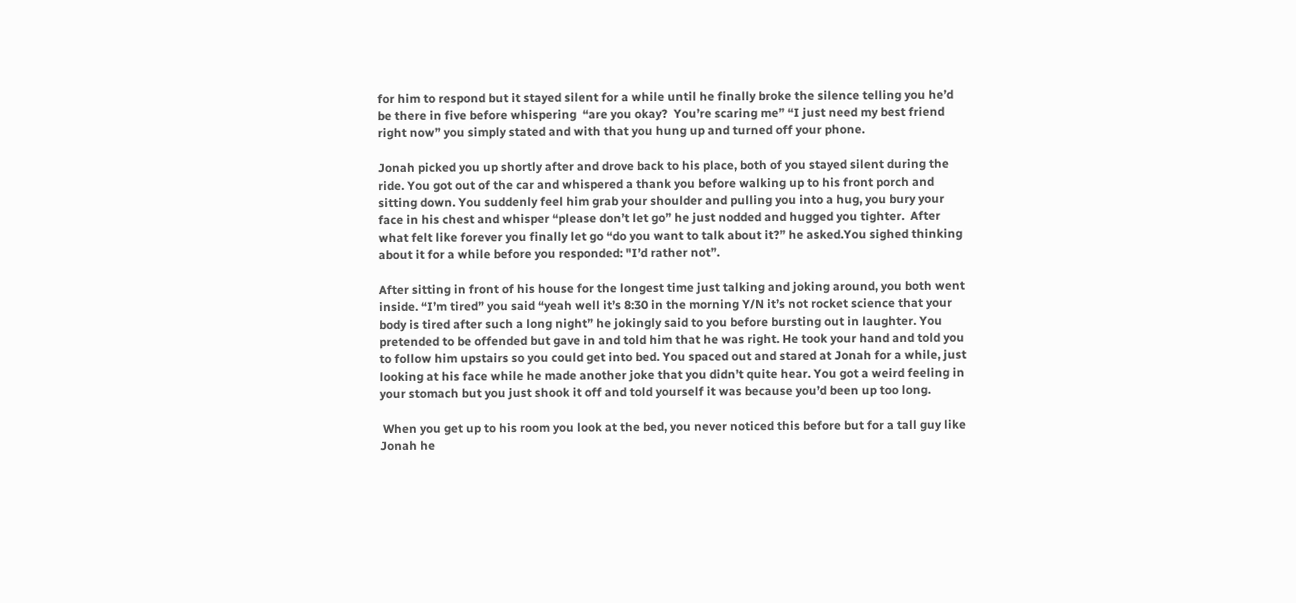for him to respond but it stayed silent for a while until he finally broke the silence telling you he’d be there in five before whispering  “are you okay?  You’re scaring me” “I just need my best friend right now” you simply stated and with that you hung up and turned off your phone.

Jonah picked you up shortly after and drove back to his place, both of you stayed silent during the ride. You got out of the car and whispered a thank you before walking up to his front porch and sitting down. You suddenly feel him grab your shoulder and pulling you into a hug, you bury your face in his chest and whisper “please don’t let go” he just nodded and hugged you tighter.  After what felt like forever you finally let go “do you want to talk about it?” he asked.You sighed thinking about it for a while before you responded: "I’d rather not”.

After sitting in front of his house for the longest time just talking and joking around, you both went inside. “I’m tired” you said “yeah well it’s 8:30 in the morning Y/N it’s not rocket science that your body is tired after such a long night” he jokingly said to you before bursting out in laughter. You pretended to be offended but gave in and told him that he was right. He took your hand and told you to follow him upstairs so you could get into bed. You spaced out and stared at Jonah for a while, just looking at his face while he made another joke that you didn’t quite hear. You got a weird feeling in your stomach but you just shook it off and told yourself it was because you’d been up too long.

 When you get up to his room you look at the bed, you never noticed this before but for a tall guy like Jonah he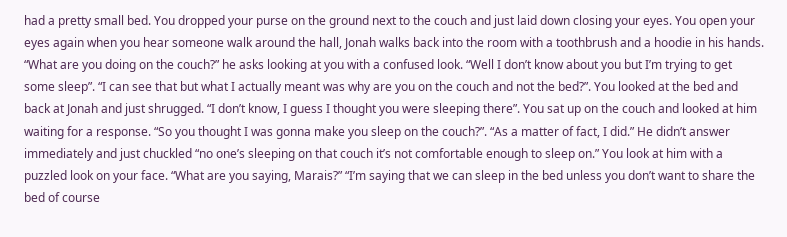had a pretty small bed. You dropped your purse on the ground next to the couch and just laid down closing your eyes. You open your eyes again when you hear someone walk around the hall, Jonah walks back into the room with a toothbrush and a hoodie in his hands. “What are you doing on the couch?” he asks looking at you with a confused look. “Well I don’t know about you but I’m trying to get some sleep”. “I can see that but what I actually meant was why are you on the couch and not the bed?”. You looked at the bed and back at Jonah and just shrugged. “I don’t know, I guess I thought you were sleeping there”. You sat up on the couch and looked at him waiting for a response. “So you thought I was gonna make you sleep on the couch?”. “As a matter of fact, I did.” He didn’t answer immediately and just chuckled “no one’s sleeping on that couch it’s not comfortable enough to sleep on.” You look at him with a puzzled look on your face. “What are you saying, Marais?” “I’m saying that we can sleep in the bed unless you don’t want to share the bed of course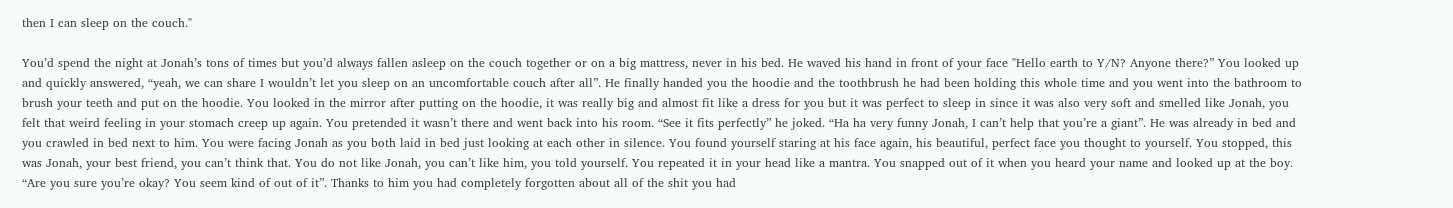then I can sleep on the couch."

You’d spend the night at Jonah’s tons of times but you’d always fallen asleep on the couch together or on a big mattress, never in his bed. He waved his hand in front of your face "Hello earth to Y/N? Anyone there?” You looked up and quickly answered, “yeah, we can share I wouldn’t let you sleep on an uncomfortable couch after all”. He finally handed you the hoodie and the toothbrush he had been holding this whole time and you went into the bathroom to brush your teeth and put on the hoodie. You looked in the mirror after putting on the hoodie, it was really big and almost fit like a dress for you but it was perfect to sleep in since it was also very soft and smelled like Jonah, you felt that weird feeling in your stomach creep up again. You pretended it wasn’t there and went back into his room. “See it fits perfectly” he joked. “Ha ha very funny Jonah, I can’t help that you’re a giant”. He was already in bed and you crawled in bed next to him. You were facing Jonah as you both laid in bed just looking at each other in silence. You found yourself staring at his face again, his beautiful, perfect face you thought to yourself. You stopped, this was Jonah, your best friend, you can’t think that. You do not like Jonah, you can’t like him, you told yourself. You repeated it in your head like a mantra. You snapped out of it when you heard your name and looked up at the boy. “Are you sure you’re okay? You seem kind of out of it”. Thanks to him you had completely forgotten about all of the shit you had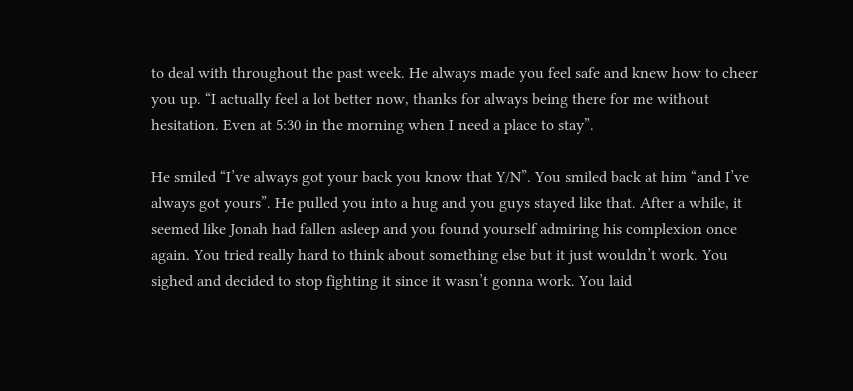to deal with throughout the past week. He always made you feel safe and knew how to cheer you up. “I actually feel a lot better now, thanks for always being there for me without hesitation. Even at 5:30 in the morning when I need a place to stay”.

He smiled “I’ve always got your back you know that Y/N”. You smiled back at him “and I’ve always got yours”. He pulled you into a hug and you guys stayed like that. After a while, it seemed like Jonah had fallen asleep and you found yourself admiring his complexion once again. You tried really hard to think about something else but it just wouldn’t work. You sighed and decided to stop fighting it since it wasn’t gonna work. You laid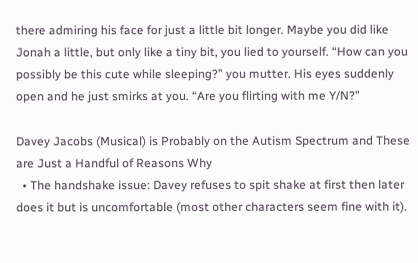there admiring his face for just a little bit longer. Maybe you did like Jonah a little, but only like a tiny bit, you lied to yourself. “How can you possibly be this cute while sleeping?” you mutter. His eyes suddenly open and he just smirks at you. “Are you flirting with me Y/N?”

Davey Jacobs (Musical) is Probably on the Autism Spectrum and These are Just a Handful of Reasons Why
  • The handshake issue: Davey refuses to spit shake at first then later does it but is uncomfortable (most other characters seem fine with it).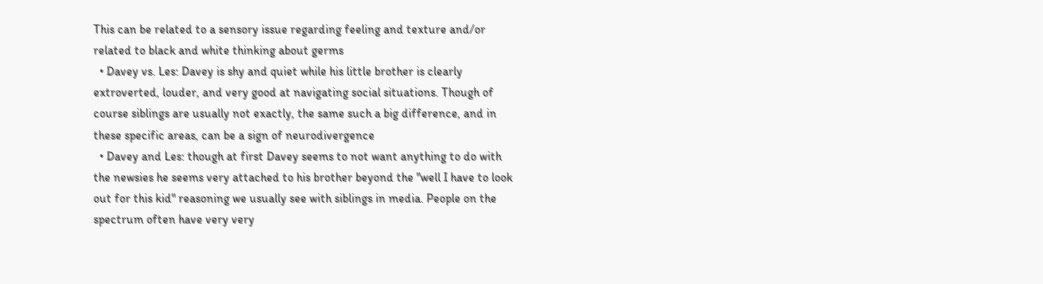This can be related to a sensory issue regarding feeling and texture and/or related to black and white thinking about germs
  • Davey vs. Les: Davey is shy and quiet while his little brother is clearly extroverted, louder, and very good at navigating social situations. Though of course siblings are usually not exactly, the same such a big difference, and in these specific areas, can be a sign of neurodivergence
  • Davey and Les: though at first Davey seems to not want anything to do with the newsies he seems very attached to his brother beyond the "well I have to look out for this kid" reasoning we usually see with siblings in media. People on the spectrum often have very very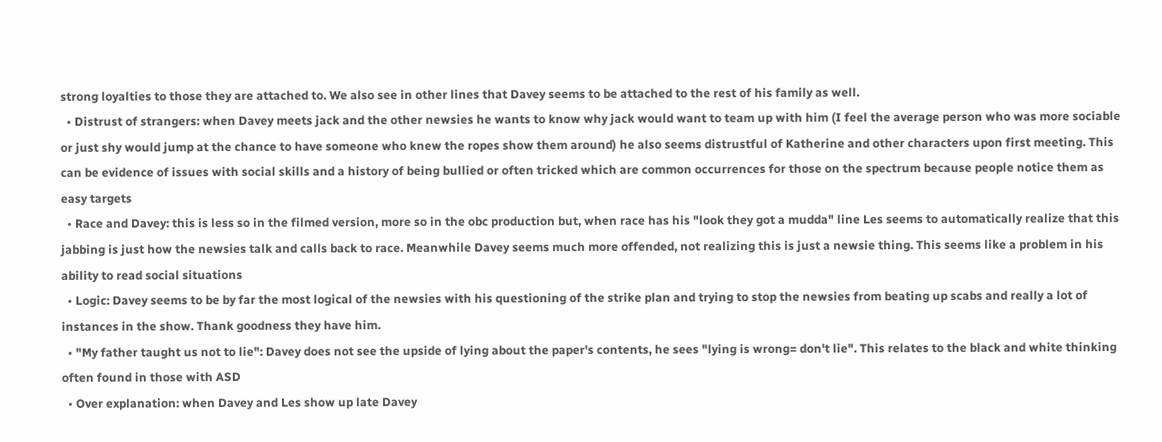strong loyalties to those they are attached to. We also see in other lines that Davey seems to be attached to the rest of his family as well.
  • Distrust of strangers: when Davey meets jack and the other newsies he wants to know why jack would want to team up with him (I feel the average person who was more sociable or just shy would jump at the chance to have someone who knew the ropes show them around) he also seems distrustful of Katherine and other characters upon first meeting. This can be evidence of issues with social skills and a history of being bullied or often tricked which are common occurrences for those on the spectrum because people notice them as easy targets
  • Race and Davey: this is less so in the filmed version, more so in the obc production but, when race has his "look they got a mudda" line Les seems to automatically realize that this jabbing is just how the newsies talk and calls back to race. Meanwhile Davey seems much more offended, not realizing this is just a newsie thing. This seems like a problem in his ability to read social situations
  • Logic: Davey seems to be by far the most logical of the newsies with his questioning of the strike plan and trying to stop the newsies from beating up scabs and really a lot of instances in the show. Thank goodness they have him.
  • "My father taught us not to lie": Davey does not see the upside of lying about the paper's contents, he sees "lying is wrong= don't lie". This relates to the black and white thinking often found in those with ASD
  • Over explanation: when Davey and Les show up late Davey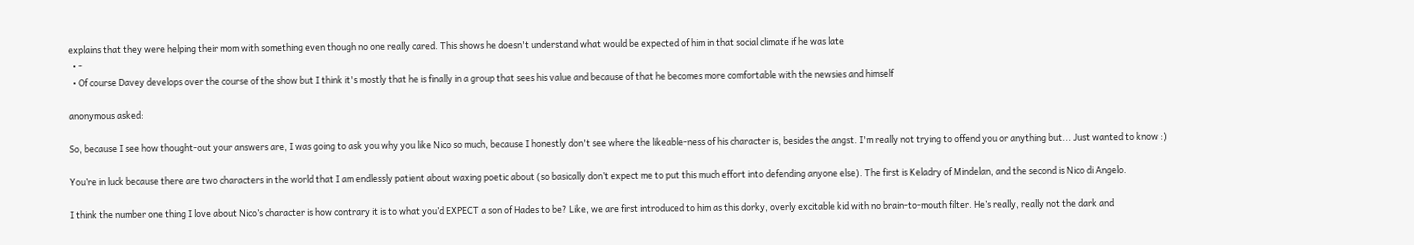explains that they were helping their mom with something even though no one really cared. This shows he doesn't understand what would be expected of him in that social climate if he was late
  • -
  • Of course Davey develops over the course of the show but I think it's mostly that he is finally in a group that sees his value and because of that he becomes more comfortable with the newsies and himself

anonymous asked:

So, because I see how thought-out your answers are, I was going to ask you why you like Nico so much, because I honestly don't see where the likeable-ness of his character is, besides the angst. I'm really not trying to offend you or anything but... Just wanted to know :)

You’re in luck because there are two characters in the world that I am endlessly patient about waxing poetic about (so basically don’t expect me to put this much effort into defending anyone else). The first is Keladry of Mindelan, and the second is Nico di Angelo.

I think the number one thing I love about Nico’s character is how contrary it is to what you’d EXPECT a son of Hades to be? Like, we are first introduced to him as this dorky, overly excitable kid with no brain-to-mouth filter. He’s really, really not the dark and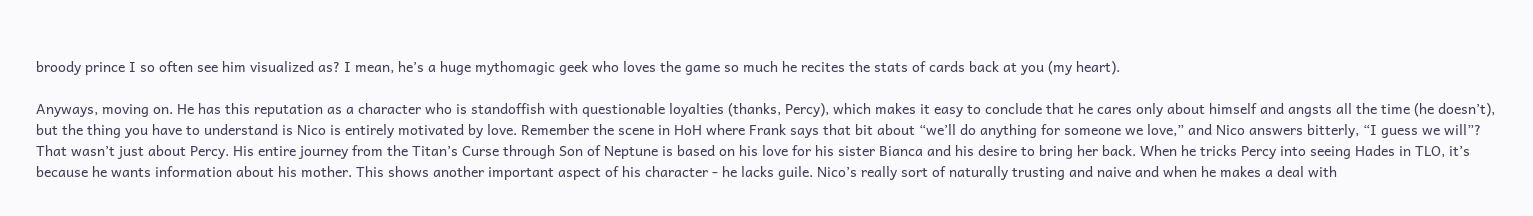broody prince I so often see him visualized as? I mean, he’s a huge mythomagic geek who loves the game so much he recites the stats of cards back at you (my heart).

Anyways, moving on. He has this reputation as a character who is standoffish with questionable loyalties (thanks, Percy), which makes it easy to conclude that he cares only about himself and angsts all the time (he doesn’t), but the thing you have to understand is Nico is entirely motivated by love. Remember the scene in HoH where Frank says that bit about “we’ll do anything for someone we love,” and Nico answers bitterly, “I guess we will”? That wasn’t just about Percy. His entire journey from the Titan’s Curse through Son of Neptune is based on his love for his sister Bianca and his desire to bring her back. When he tricks Percy into seeing Hades in TLO, it’s because he wants information about his mother. This shows another important aspect of his character - he lacks guile. Nico’s really sort of naturally trusting and naive and when he makes a deal with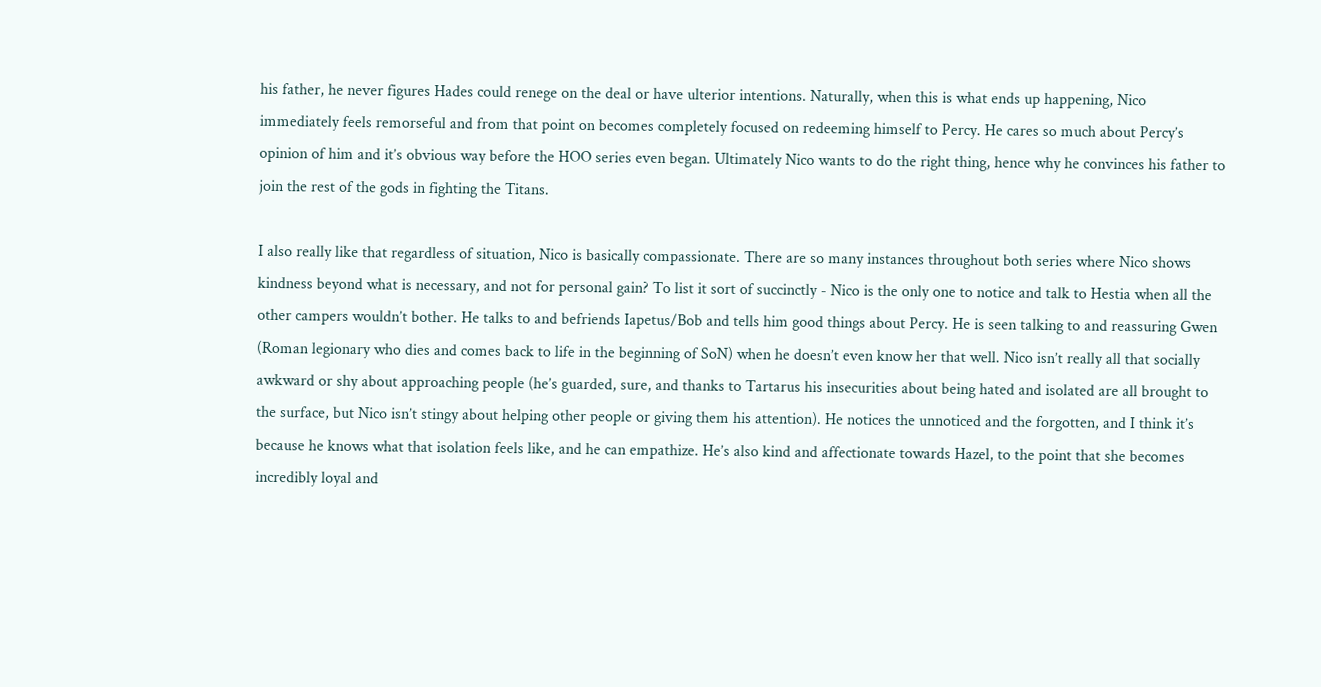his father, he never figures Hades could renege on the deal or have ulterior intentions. Naturally, when this is what ends up happening, Nico immediately feels remorseful and from that point on becomes completely focused on redeeming himself to Percy. He cares so much about Percy’s opinion of him and it’s obvious way before the HOO series even began. Ultimately Nico wants to do the right thing, hence why he convinces his father to join the rest of the gods in fighting the Titans.

I also really like that regardless of situation, Nico is basically compassionate. There are so many instances throughout both series where Nico shows kindness beyond what is necessary, and not for personal gain? To list it sort of succinctly - Nico is the only one to notice and talk to Hestia when all the other campers wouldn’t bother. He talks to and befriends Iapetus/Bob and tells him good things about Percy. He is seen talking to and reassuring Gwen (Roman legionary who dies and comes back to life in the beginning of SoN) when he doesn’t even know her that well. Nico isn’t really all that socially awkward or shy about approaching people (he’s guarded, sure, and thanks to Tartarus his insecurities about being hated and isolated are all brought to the surface, but Nico isn’t stingy about helping other people or giving them his attention). He notices the unnoticed and the forgotten, and I think it’s because he knows what that isolation feels like, and he can empathize. He’s also kind and affectionate towards Hazel, to the point that she becomes incredibly loyal and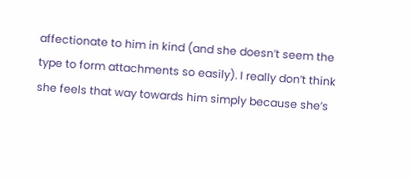affectionate to him in kind (and she doesn’t seem the type to form attachments so easily). I really don’t think she feels that way towards him simply because she’s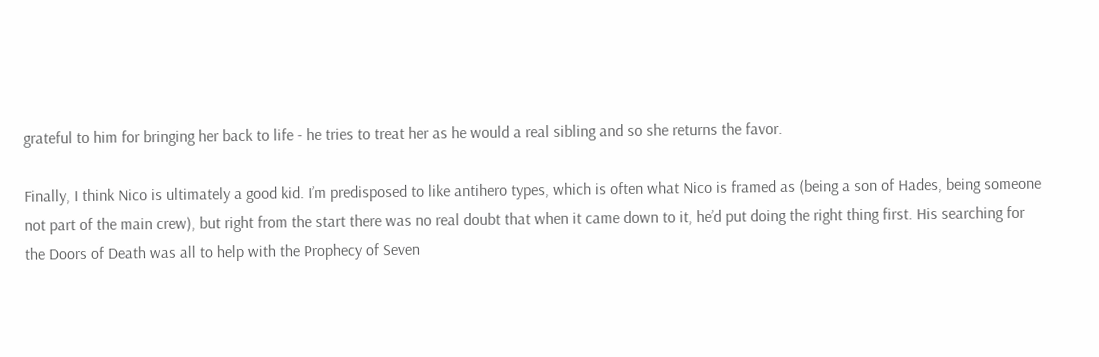grateful to him for bringing her back to life - he tries to treat her as he would a real sibling and so she returns the favor.

Finally, I think Nico is ultimately a good kid. I’m predisposed to like antihero types, which is often what Nico is framed as (being a son of Hades, being someone not part of the main crew), but right from the start there was no real doubt that when it came down to it, he’d put doing the right thing first. His searching for the Doors of Death was all to help with the Prophecy of Seven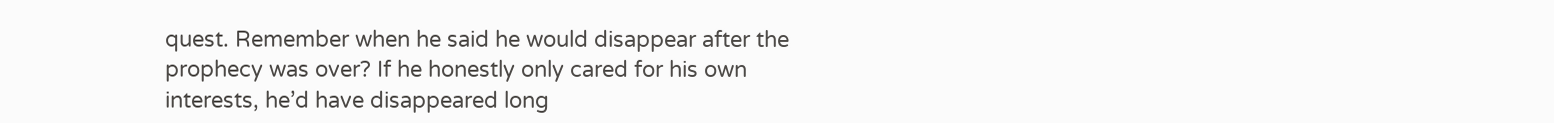quest. Remember when he said he would disappear after the prophecy was over? If he honestly only cared for his own interests, he’d have disappeared long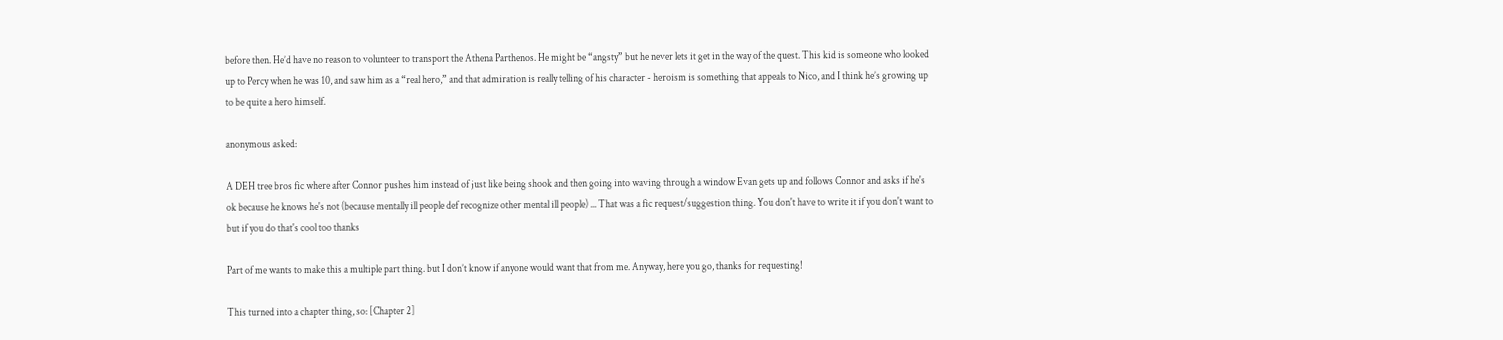before then. He’d have no reason to volunteer to transport the Athena Parthenos. He might be “angsty” but he never lets it get in the way of the quest. This kid is someone who looked up to Percy when he was 10, and saw him as a “real hero,” and that admiration is really telling of his character - heroism is something that appeals to Nico, and I think he’s growing up to be quite a hero himself.

anonymous asked:

A DEH tree bros fic where after Connor pushes him instead of just like being shook and then going into waving through a window Evan gets up and follows Connor and asks if he's ok because he knows he's not (because mentally ill people def recognize other mental ill people) ... That was a fic request/suggestion thing. You don't have to write it if you don't want to but if you do that's cool too thanks

Part of me wants to make this a multiple part thing. but I don’t know if anyone would want that from me. Anyway, here you go, thanks for requesting!

This turned into a chapter thing, so: [Chapter 2]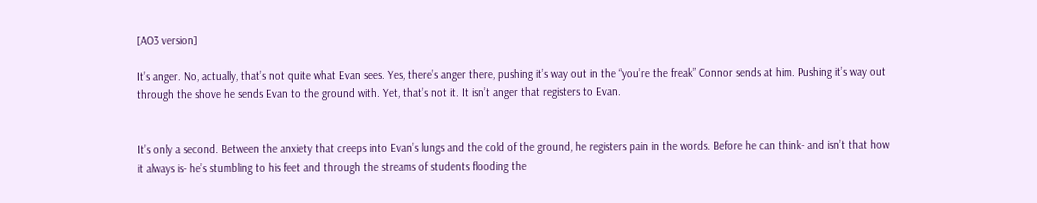[AO3 version]

It’s anger. No, actually, that’s not quite what Evan sees. Yes, there’s anger there, pushing it’s way out in the “you’re the freak” Connor sends at him. Pushing it’s way out through the shove he sends Evan to the ground with. Yet, that’s not it. It isn’t anger that registers to Evan.


It’s only a second. Between the anxiety that creeps into Evan’s lungs and the cold of the ground, he registers pain in the words. Before he can think- and isn’t that how it always is- he’s stumbling to his feet and through the streams of students flooding the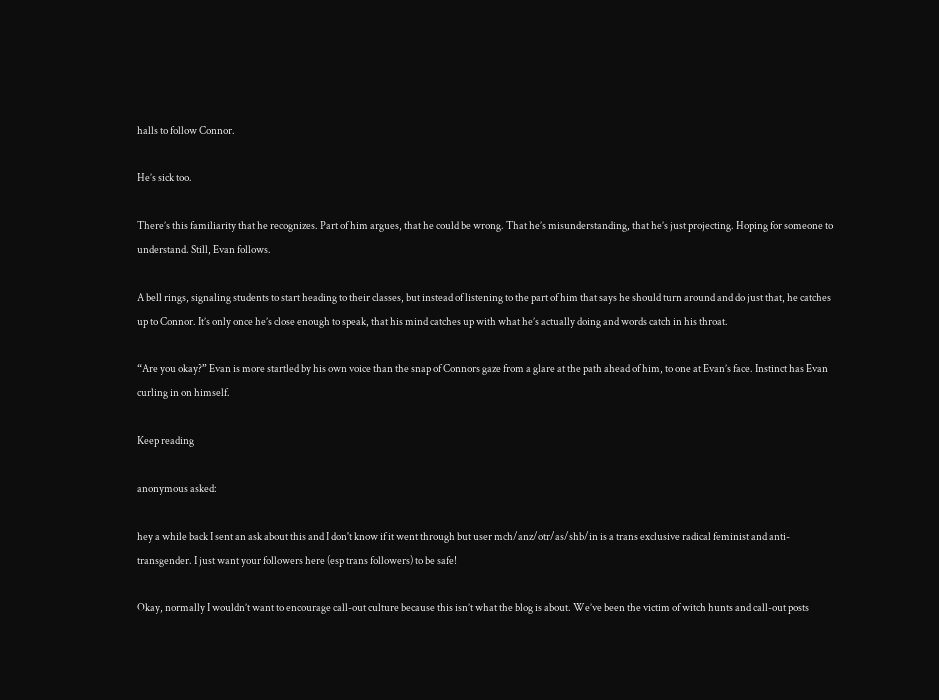halls to follow Connor.

He’s sick too.

There’s this familiarity that he recognizes. Part of him argues, that he could be wrong. That he’s misunderstanding, that he’s just projecting. Hoping for someone to understand. Still, Evan follows.

A bell rings, signaling students to start heading to their classes, but instead of listening to the part of him that says he should turn around and do just that, he catches up to Connor. It’s only once he’s close enough to speak, that his mind catches up with what he’s actually doing and words catch in his throat.

“Are you okay?” Evan is more startled by his own voice than the snap of Connors gaze from a glare at the path ahead of him, to one at Evan’s face. Instinct has Evan curling in on himself.

Keep reading

anonymous asked:

hey a while back I sent an ask about this and I don't know if it went through but user mch/anz/otr/as/shb/in is a trans exclusive radical feminist and anti-transgender. I just want your followers here (esp trans followers) to be safe!

Okay, normally I wouldn’t want to encourage call-out culture because this isn’t what the blog is about. We’ve been the victim of witch hunts and call-out posts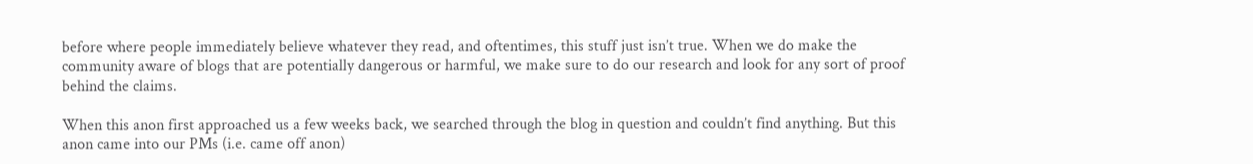before where people immediately believe whatever they read, and oftentimes, this stuff just isn’t true. When we do make the community aware of blogs that are potentially dangerous or harmful, we make sure to do our research and look for any sort of proof behind the claims.

When this anon first approached us a few weeks back, we searched through the blog in question and couldn’t find anything. But this anon came into our PMs (i.e. came off anon)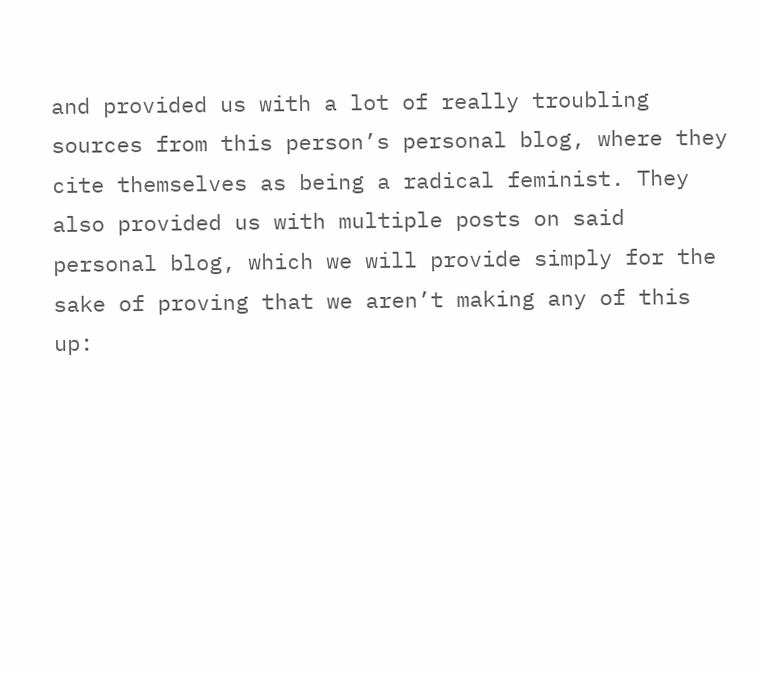and provided us with a lot of really troubling sources from this person’s personal blog, where they cite themselves as being a radical feminist. They also provided us with multiple posts on said personal blog, which we will provide simply for the sake of proving that we aren’t making any of this up: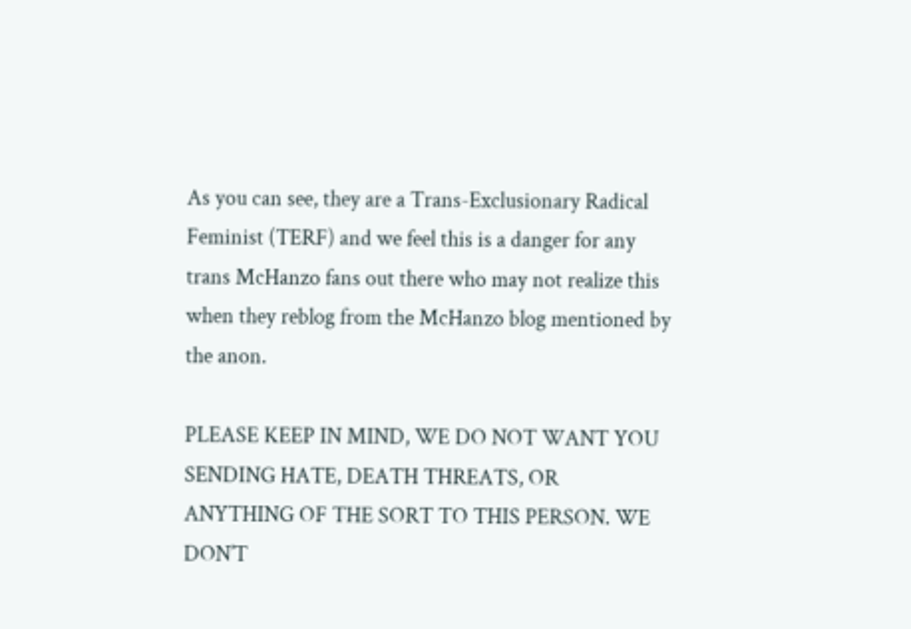As you can see, they are a Trans-Exclusionary Radical Feminist (TERF) and we feel this is a danger for any trans McHanzo fans out there who may not realize this when they reblog from the McHanzo blog mentioned by the anon.

PLEASE KEEP IN MIND, WE DO NOT WANT YOU SENDING HATE, DEATH THREATS, OR ANYTHING OF THE SORT TO THIS PERSON. WE DON’T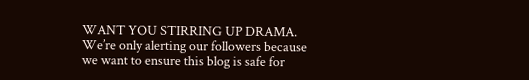WANT YOU STIRRING UP DRAMA. We’re only alerting our followers because we want to ensure this blog is safe for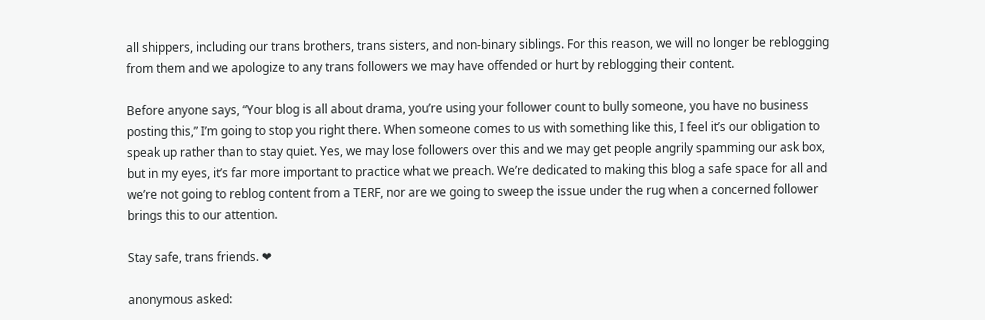all shippers, including our trans brothers, trans sisters, and non-binary siblings. For this reason, we will no longer be reblogging from them and we apologize to any trans followers we may have offended or hurt by reblogging their content.

Before anyone says, “Your blog is all about drama, you’re using your follower count to bully someone, you have no business posting this,” I’m going to stop you right there. When someone comes to us with something like this, I feel it’s our obligation to speak up rather than to stay quiet. Yes, we may lose followers over this and we may get people angrily spamming our ask box, but in my eyes, it’s far more important to practice what we preach. We’re dedicated to making this blog a safe space for all and we’re not going to reblog content from a TERF, nor are we going to sweep the issue under the rug when a concerned follower brings this to our attention.

Stay safe, trans friends. ❤

anonymous asked: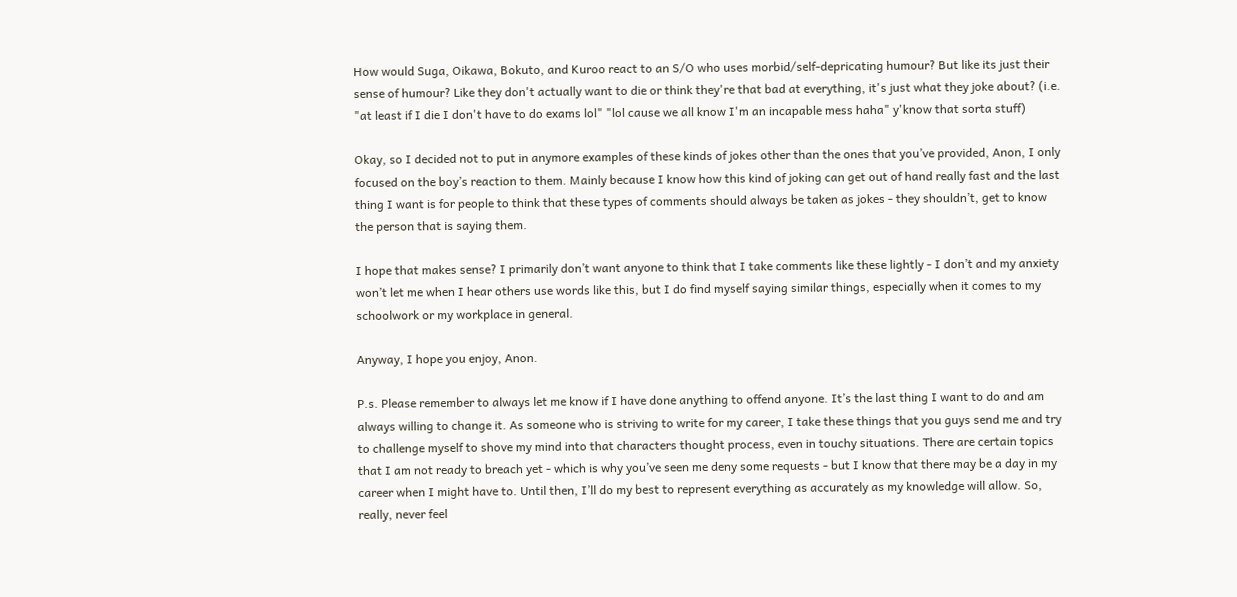How would Suga, Oikawa, Bokuto, and Kuroo react to an S/O who uses morbid/self-depricating humour? But like its just their sense of humour? Like they don't actually want to die or think they're that bad at everything, it's just what they joke about? (i.e. "at least if I die I don't have to do exams lol" "lol cause we all know I'm an incapable mess haha" y'know that sorta stuff)

Okay, so I decided not to put in anymore examples of these kinds of jokes other than the ones that you’ve provided, Anon, I only focused on the boy’s reaction to them. Mainly because I know how this kind of joking can get out of hand really fast and the last thing I want is for people to think that these types of comments should always be taken as jokes - they shouldn’t, get to know the person that is saying them.

I hope that makes sense? I primarily don’t want anyone to think that I take comments like these lightly - I don’t and my anxiety won’t let me when I hear others use words like this, but I do find myself saying similar things, especially when it comes to my schoolwork or my workplace in general.

Anyway, I hope you enjoy, Anon.

P.s. Please remember to always let me know if I have done anything to offend anyone. It’s the last thing I want to do and am always willing to change it. As someone who is striving to write for my career, I take these things that you guys send me and try to challenge myself to shove my mind into that characters thought process, even in touchy situations. There are certain topics that I am not ready to breach yet - which is why you’ve seen me deny some requests - but I know that there may be a day in my career when I might have to. Until then, I’ll do my best to represent everything as accurately as my knowledge will allow. So, really, never feel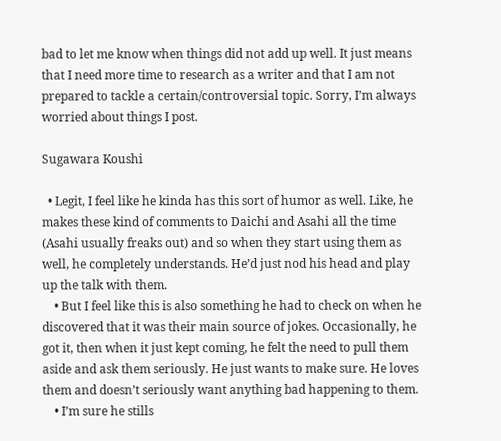bad to let me know when things did not add up well. It just means that I need more time to research as a writer and that I am not prepared to tackle a certain/controversial topic. Sorry, I’m always worried about things I post.

Sugawara Koushi

  • Legit, I feel like he kinda has this sort of humor as well. Like, he makes these kind of comments to Daichi and Asahi all the time (Asahi usually freaks out) and so when they start using them as well, he completely understands. He’d just nod his head and play up the talk with them.
    • But I feel like this is also something he had to check on when he discovered that it was their main source of jokes. Occasionally, he got it, then when it just kept coming, he felt the need to pull them aside and ask them seriously. He just wants to make sure. He loves them and doesn’t seriously want anything bad happening to them.
    • I’m sure he stills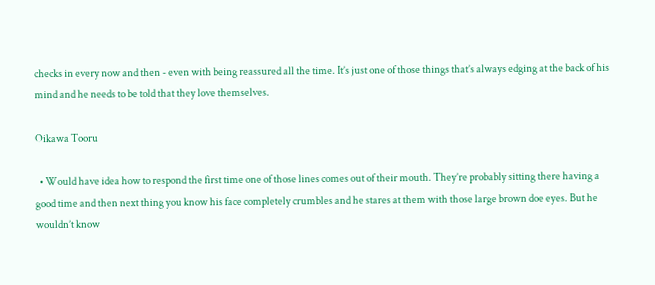checks in every now and then - even with being reassured all the time. It’s just one of those things that’s always edging at the back of his mind and he needs to be told that they love themselves.

Oikawa Tooru

  • Would have idea how to respond the first time one of those lines comes out of their mouth. They’re probably sitting there having a good time and then next thing you know his face completely crumbles and he stares at them with those large brown doe eyes. But he wouldn’t know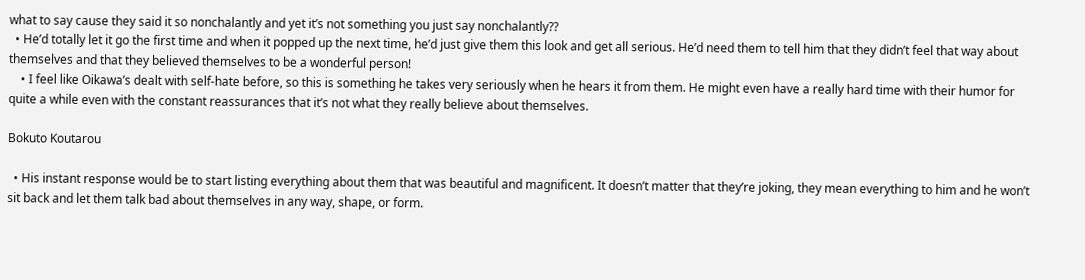what to say cause they said it so nonchalantly and yet it’s not something you just say nonchalantly??
  • He’d totally let it go the first time and when it popped up the next time, he’d just give them this look and get all serious. He’d need them to tell him that they didn’t feel that way about themselves and that they believed themselves to be a wonderful person!
    • I feel like Oikawa’s dealt with self-hate before, so this is something he takes very seriously when he hears it from them. He might even have a really hard time with their humor for quite a while even with the constant reassurances that it’s not what they really believe about themselves.

Bokuto Koutarou

  • His instant response would be to start listing everything about them that was beautiful and magnificent. It doesn’t matter that they’re joking, they mean everything to him and he won’t sit back and let them talk bad about themselves in any way, shape, or form.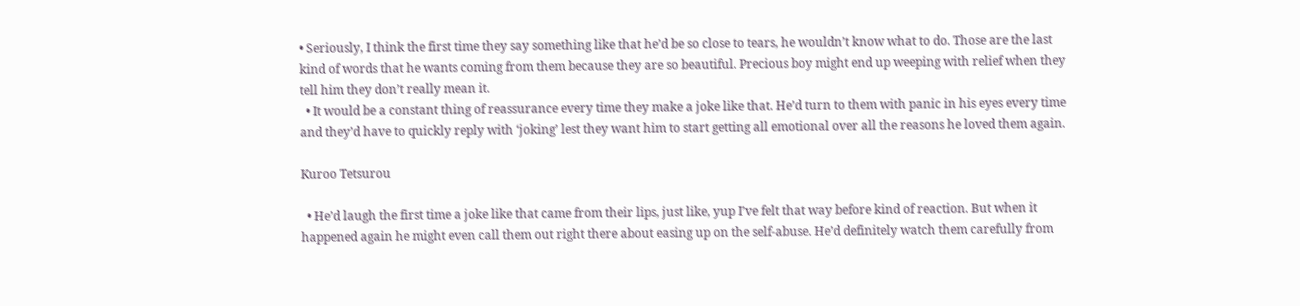• Seriously, I think the first time they say something like that he’d be so close to tears, he wouldn’t know what to do. Those are the last kind of words that he wants coming from them because they are so beautiful. Precious boy might end up weeping with relief when they tell him they don’t really mean it.
  • It would be a constant thing of reassurance every time they make a joke like that. He’d turn to them with panic in his eyes every time and they’d have to quickly reply with ‘joking’ lest they want him to start getting all emotional over all the reasons he loved them again.

Kuroo Tetsurou

  • He’d laugh the first time a joke like that came from their lips, just like, yup I’ve felt that way before kind of reaction. But when it happened again he might even call them out right there about easing up on the self-abuse. He’d definitely watch them carefully from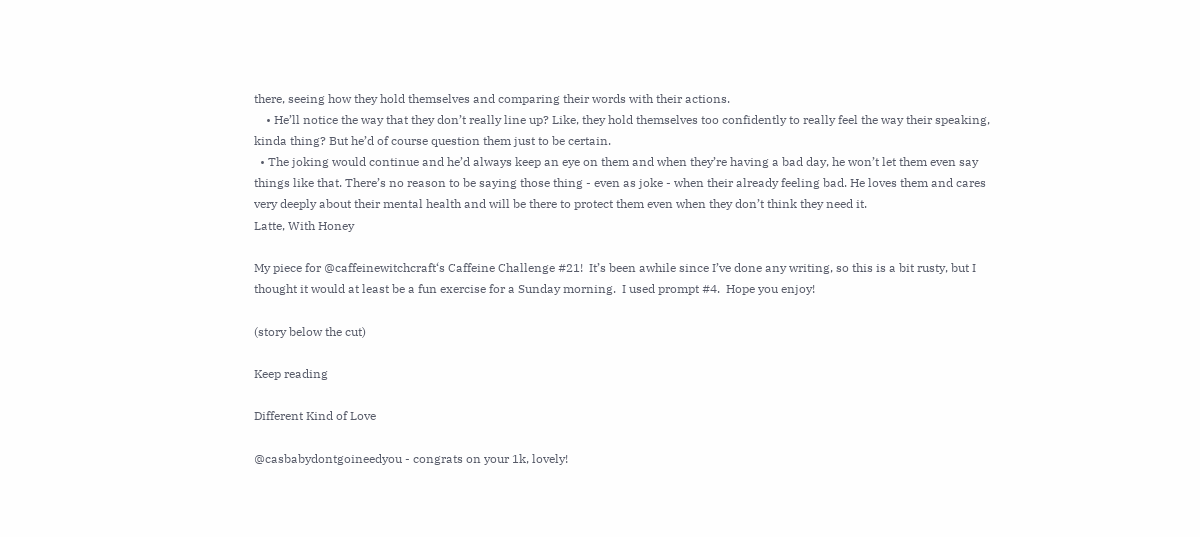there, seeing how they hold themselves and comparing their words with their actions.
    • He’ll notice the way that they don’t really line up? Like, they hold themselves too confidently to really feel the way their speaking, kinda thing? But he’d of course question them just to be certain.
  • The joking would continue and he’d always keep an eye on them and when they’re having a bad day, he won’t let them even say things like that. There’s no reason to be saying those thing - even as joke - when their already feeling bad. He loves them and cares very deeply about their mental health and will be there to protect them even when they don’t think they need it.
Latte, With Honey

My piece for @caffeinewitchcraft‘s Caffeine Challenge #21!  It’s been awhile since I’ve done any writing, so this is a bit rusty, but I thought it would at least be a fun exercise for a Sunday morning.  I used prompt #4.  Hope you enjoy!

(story below the cut)

Keep reading

Different Kind of Love

@casbabydontgoineedyou - congrats on your 1k, lovely!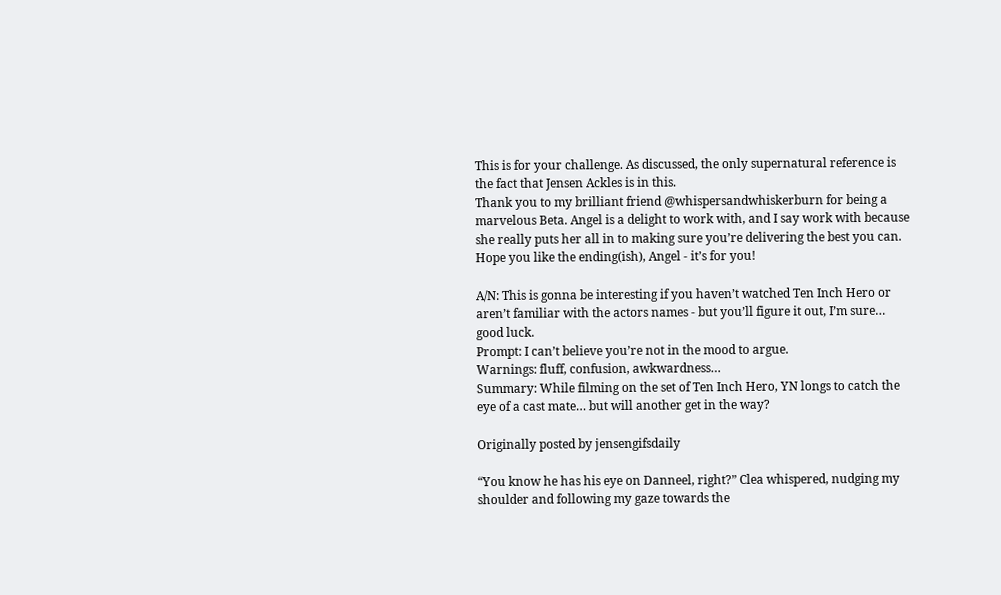This is for your challenge. As discussed, the only supernatural reference is the fact that Jensen Ackles is in this.
Thank you to my brilliant friend @whispersandwhiskerburn for being a marvelous Beta. Angel is a delight to work with, and I say work with because she really puts her all in to making sure you’re delivering the best you can. Hope you like the ending(ish), Angel - it’s for you!

A/N: This is gonna be interesting if you haven’t watched Ten Inch Hero or aren’t familiar with the actors names - but you’ll figure it out, I’m sure… good luck.
Prompt: I can’t believe you’re not in the mood to argue.
Warnings: fluff, confusion, awkwardness…
Summary: While filming on the set of Ten Inch Hero, YN longs to catch the eye of a cast mate… but will another get in the way?

Originally posted by jensengifsdaily

“You know he has his eye on Danneel, right?” Clea whispered, nudging my shoulder and following my gaze towards the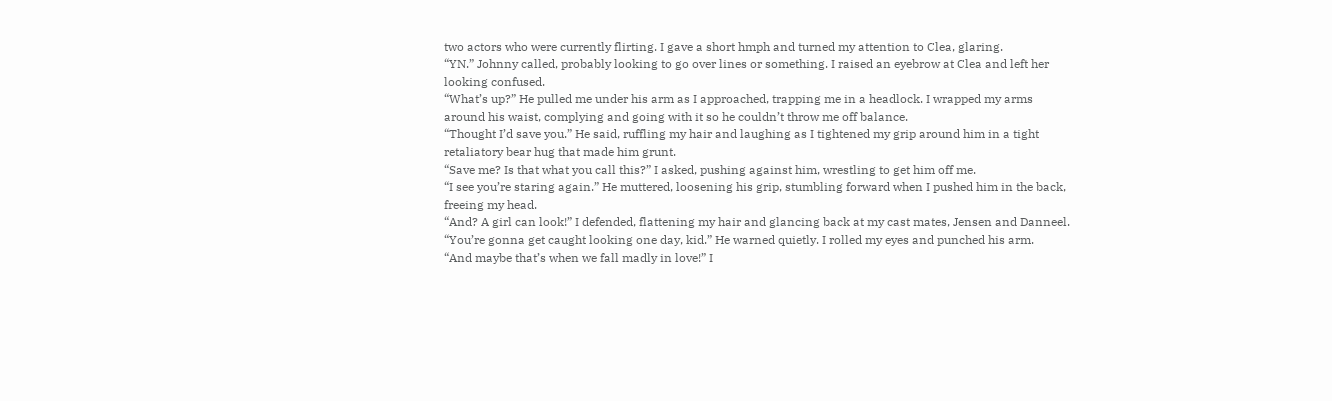two actors who were currently flirting. I gave a short hmph and turned my attention to Clea, glaring.
“YN.” Johnny called, probably looking to go over lines or something. I raised an eyebrow at Clea and left her looking confused.
“What’s up?” He pulled me under his arm as I approached, trapping me in a headlock. I wrapped my arms around his waist, complying and going with it so he couldn’t throw me off balance.
“Thought I’d save you.” He said, ruffling my hair and laughing as I tightened my grip around him in a tight retaliatory bear hug that made him grunt.
“Save me? Is that what you call this?” I asked, pushing against him, wrestling to get him off me.
“I see you’re staring again.” He muttered, loosening his grip, stumbling forward when I pushed him in the back, freeing my head.
“And? A girl can look!” I defended, flattening my hair and glancing back at my cast mates, Jensen and Danneel.
“You’re gonna get caught looking one day, kid.” He warned quietly. I rolled my eyes and punched his arm.
“And maybe that’s when we fall madly in love!” I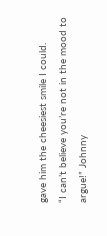gave him the cheesiest smile I could.
“I can’t believe you’re not in the mood to argue!” Johnny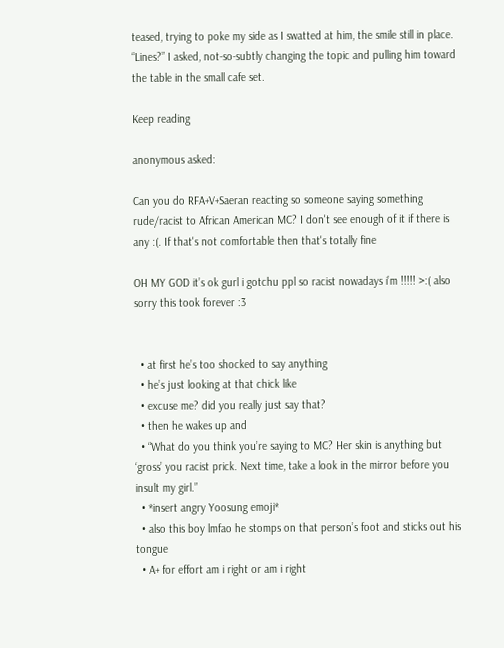teased, trying to poke my side as I swatted at him, the smile still in place.
“Lines?” I asked, not-so-subtly changing the topic and pulling him toward the table in the small cafe set.

Keep reading

anonymous asked:

Can you do RFA+V+Saeran reacting so someone saying something rude/racist to African American MC? I don't see enough of it if there is any :(. If that's not comfortable then that's totally fine

OH MY GOD it’s ok gurl i gotchu ppl so racist nowadays i’m !!!!! >:( also sorry this took forever :3


  • at first he’s too shocked to say anything
  • he’s just looking at that chick like
  • excuse me? did you really just say that?
  • then he wakes up and
  • “What do you think you’re saying to MC? Her skin is anything but ‘gross’ you racist prick. Next time, take a look in the mirror before you insult my girl.”
  • *insert angry Yoosung emoji*
  • also this boy lmfao he stomps on that person’s foot and sticks out his tongue
  • A+ for effort am i right or am i right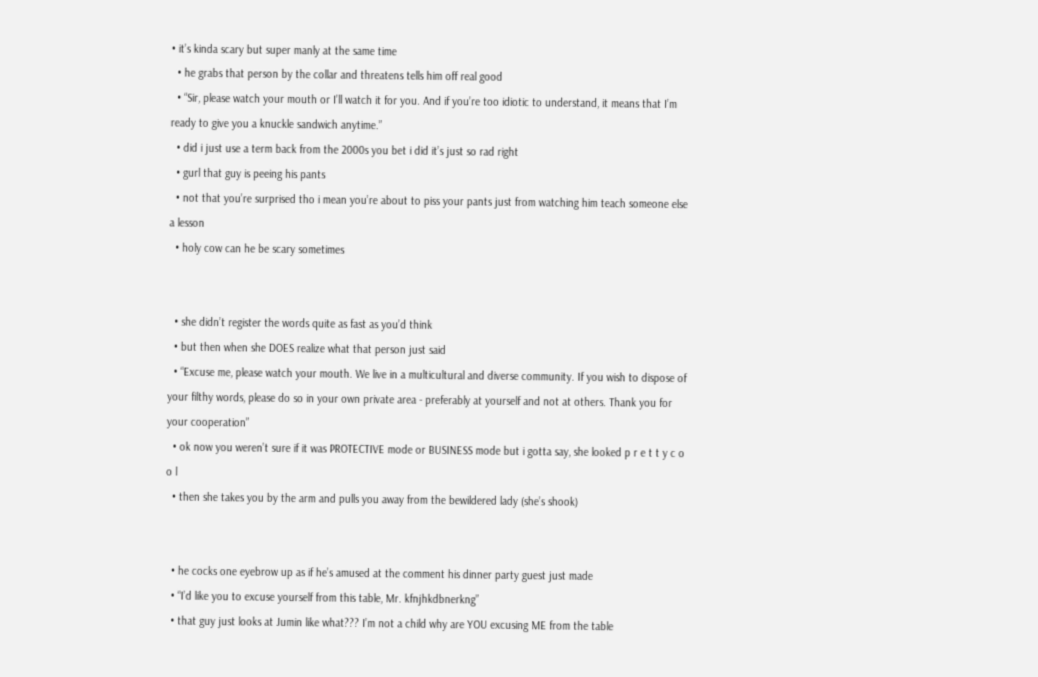• it’s kinda scary but super manly at the same time
  • he grabs that person by the collar and threatens tells him off real good
  • “Sir, please watch your mouth or I’ll watch it for you. And if you’re too idiotic to understand, it means that I’m ready to give you a knuckle sandwich anytime.”
  • did i just use a term back from the 2000s you bet i did it’s just so rad right
  • gurl that guy is peeing his pants
  • not that you’re surprised tho i mean you’re about to piss your pants just from watching him teach someone else a lesson
  • holy cow can he be scary sometimes


  • she didn’t register the words quite as fast as you’d think
  • but then when she DOES realize what that person just said
  • “Excuse me, please watch your mouth. We live in a multicultural and diverse community. If you wish to dispose of your filthy words, please do so in your own private area - preferably at yourself and not at others. Thank you for your cooperation”
  • ok now you weren’t sure if it was PROTECTIVE mode or BUSINESS mode but i gotta say, she looked p r e t t y c o o l
  • then she takes you by the arm and pulls you away from the bewildered lady (she’s shook)


  • he cocks one eyebrow up as if he’s amused at the comment his dinner party guest just made
  • “I’d like you to excuse yourself from this table, Mr. kfnjhkdbnerkng”
  • that guy just looks at Jumin like what??? I’m not a child why are YOU excusing ME from the table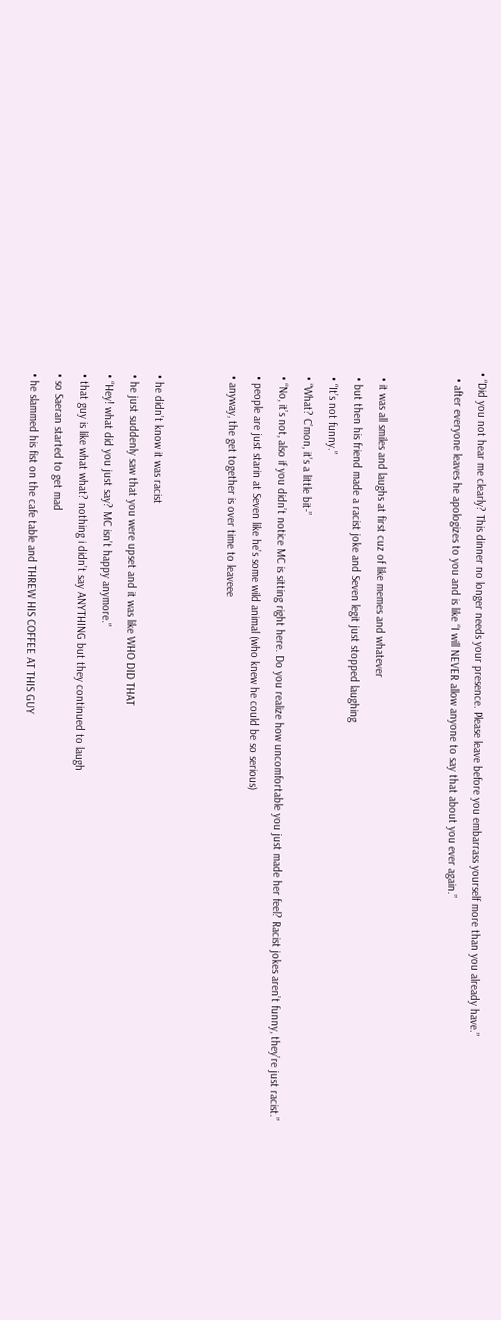• “Did you not hear me clearly? This dinner no longer needs your presence. Please leave before you embarrass yourself more than you already have.”
  • after everyone leaves he apologizes to you and is like “I will NEVER allow anyone to say that about you ever again.”


  • it was all smiles and laughs at first cuz of like memes and whatever
  • but then his friend made a racist joke and Seven legit just stopped laughing
  • “It’s not funny.”
  • “What? C’mon, it’s a little bit-”
  • “No, it’s not, also if you didn’t notice MC is sitting right here. Do you realize how uncomfortable you just made her feel? Racist jokes aren’t funny, they’re just racist.”
  • people are just starin at Seven like he’s some wild animal (who knew he could be so serious)
  • anyway, the get together is over time to leaveee


  • he didn’t know it was racist
  • he just suddenly saw that you were upset and it was like WHO DID THAT
  • “Hey! what did you just say? MC isn’t happy anymore.”
  • that guy is like what what? nothing i didn’t say ANYTHING but they continued to laugh
  • so Saeran started to get mad
  • he slammed his fist on the cafe table and THREW HIS COFFEE AT THIS GUY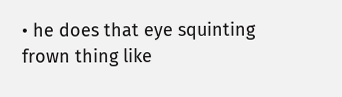• he does that eye squinting frown thing like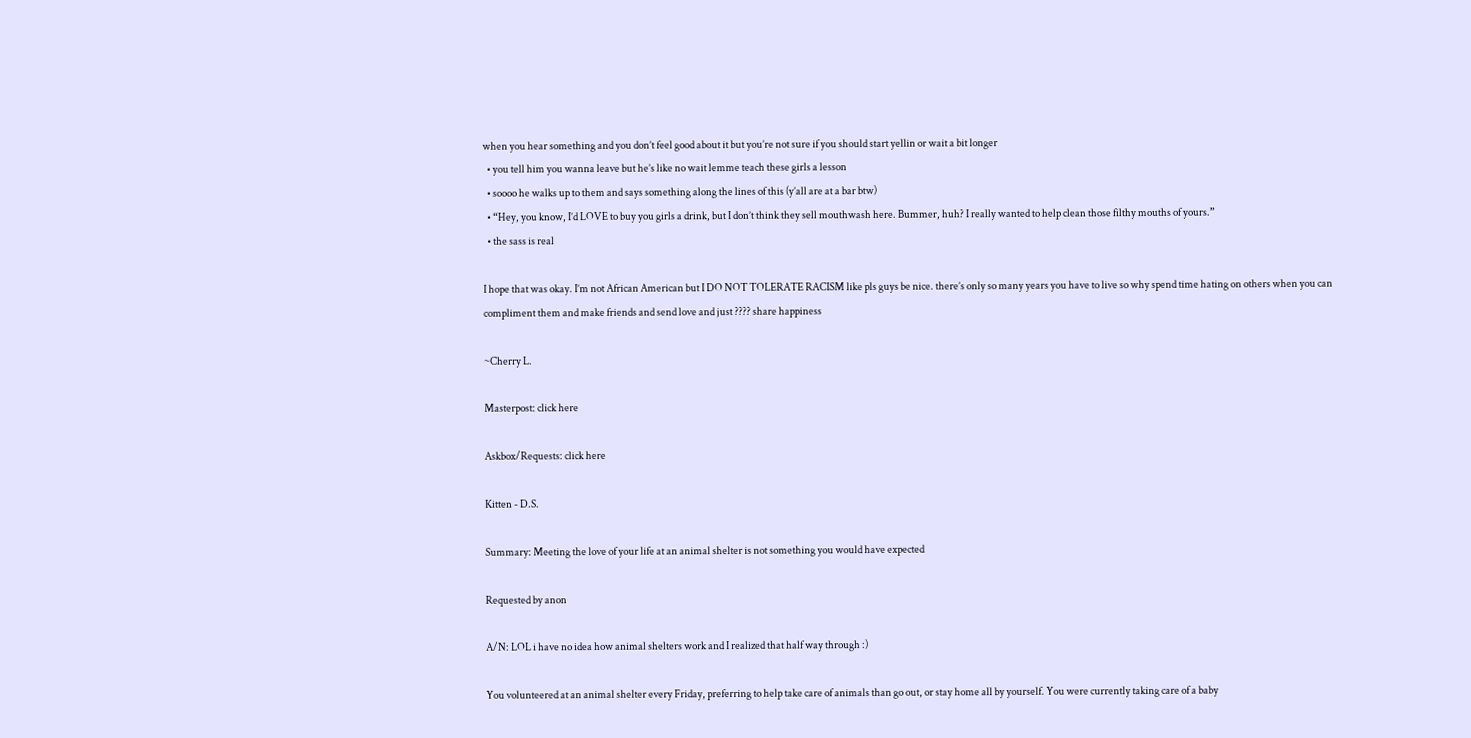when you hear something and you don’t feel good about it but you’re not sure if you should start yellin or wait a bit longer
  • you tell him you wanna leave but he’s like no wait lemme teach these girls a lesson
  • soooo he walks up to them and says something along the lines of this (y’all are at a bar btw)
  • “Hey, you know, I’d LOVE to buy you girls a drink, but I don’t think they sell mouthwash here. Bummer, huh? I really wanted to help clean those filthy mouths of yours.”
  • the sass is real

I hope that was okay. I’m not African American but I DO NOT TOLERATE RACISM like pls guys be nice. there’s only so many years you have to live so why spend time hating on others when you can compliment them and make friends and send love and just ???? share happiness

~Cherry L.

Masterpost: click here

Askbox/Requests: click here

Kitten - D.S.

Summary: Meeting the love of your life at an animal shelter is not something you would have expected

Requested by anon

A/N: LOL i have no idea how animal shelters work and I realized that half way through :)

You volunteered at an animal shelter every Friday, preferring to help take care of animals than go out, or stay home all by yourself. You were currently taking care of a baby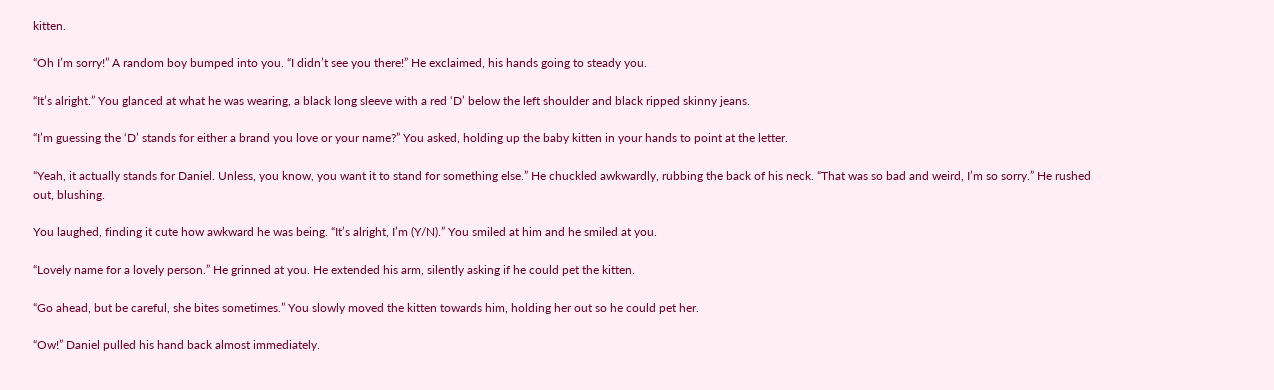kitten.

“Oh I’m sorry!” A random boy bumped into you. “I didn’t see you there!” He exclaimed, his hands going to steady you.

“It’s alright.” You glanced at what he was wearing, a black long sleeve with a red ‘D’ below the left shoulder and black ripped skinny jeans.

“I’m guessing the ‘D’ stands for either a brand you love or your name?” You asked, holding up the baby kitten in your hands to point at the letter.

“Yeah, it actually stands for Daniel. Unless, you know, you want it to stand for something else.” He chuckled awkwardly, rubbing the back of his neck. “That was so bad and weird, I’m so sorry.” He rushed out, blushing.

You laughed, finding it cute how awkward he was being. “It’s alright, I’m (Y/N).” You smiled at him and he smiled at you.

“Lovely name for a lovely person.” He grinned at you. He extended his arm, silently asking if he could pet the kitten.

“Go ahead, but be careful, she bites sometimes.” You slowly moved the kitten towards him, holding her out so he could pet her.

“Ow!” Daniel pulled his hand back almost immediately.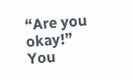“Are you okay!” You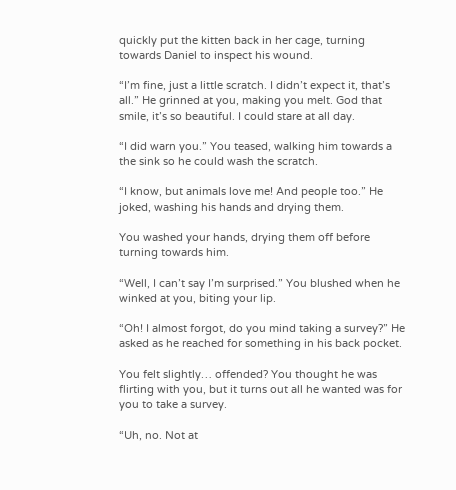quickly put the kitten back in her cage, turning towards Daniel to inspect his wound.

“I’m fine, just a little scratch. I didn’t expect it, that’s all.” He grinned at you, making you melt. God that smile, it’s so beautiful. I could stare at all day.

“I did warn you.” You teased, walking him towards a the sink so he could wash the scratch.

“I know, but animals love me! And people too.” He joked, washing his hands and drying them.

You washed your hands, drying them off before turning towards him.

“Well, I can’t say I’m surprised.” You blushed when he winked at you, biting your lip.

“Oh! I almost forgot, do you mind taking a survey?” He asked as he reached for something in his back pocket.

You felt slightly… offended? You thought he was flirting with you, but it turns out all he wanted was for you to take a survey.

“Uh, no. Not at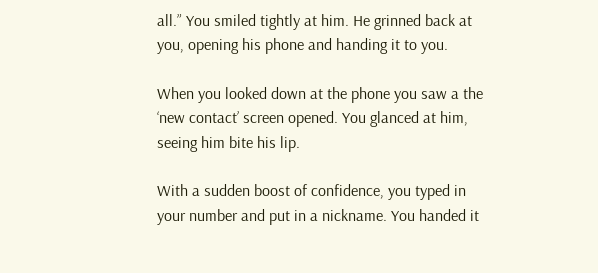all.” You smiled tightly at him. He grinned back at you, opening his phone and handing it to you.

When you looked down at the phone you saw a the ‘new contact’ screen opened. You glanced at him, seeing him bite his lip.

With a sudden boost of confidence, you typed in your number and put in a nickname. You handed it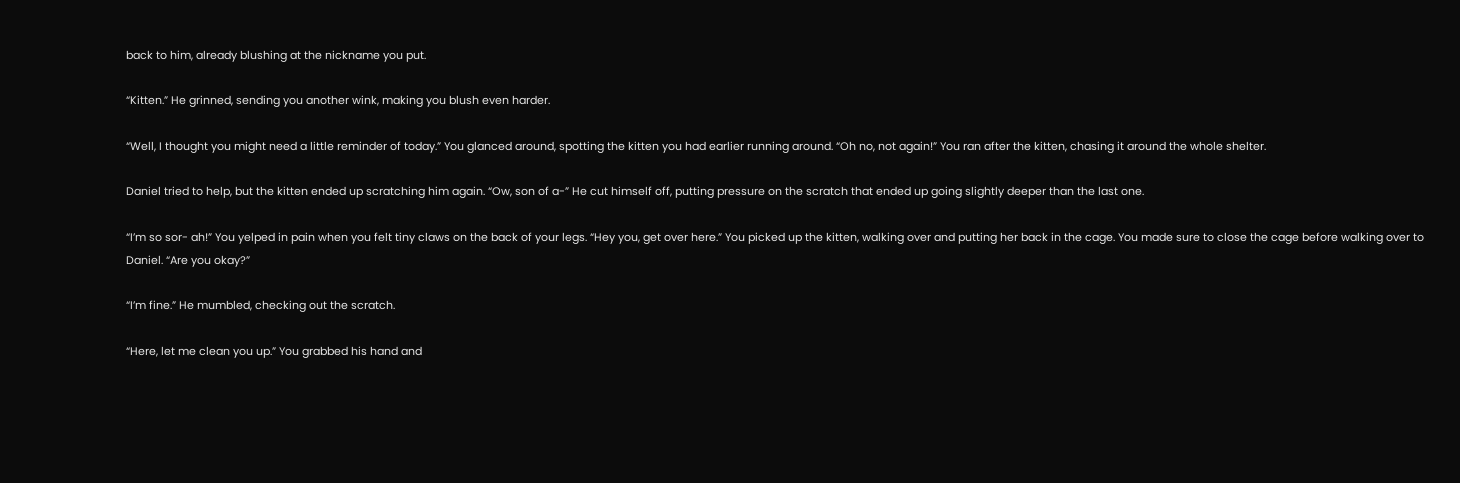back to him, already blushing at the nickname you put.

“Kitten.” He grinned, sending you another wink, making you blush even harder.

“Well, I thought you might need a little reminder of today.” You glanced around, spotting the kitten you had earlier running around. “Oh no, not again!” You ran after the kitten, chasing it around the whole shelter.

Daniel tried to help, but the kitten ended up scratching him again. “Ow, son of a-” He cut himself off, putting pressure on the scratch that ended up going slightly deeper than the last one.

“I’m so sor- ah!” You yelped in pain when you felt tiny claws on the back of your legs. “Hey you, get over here.” You picked up the kitten, walking over and putting her back in the cage. You made sure to close the cage before walking over to Daniel. “Are you okay?”

“I’m fine.” He mumbled, checking out the scratch.

“Here, let me clean you up.” You grabbed his hand and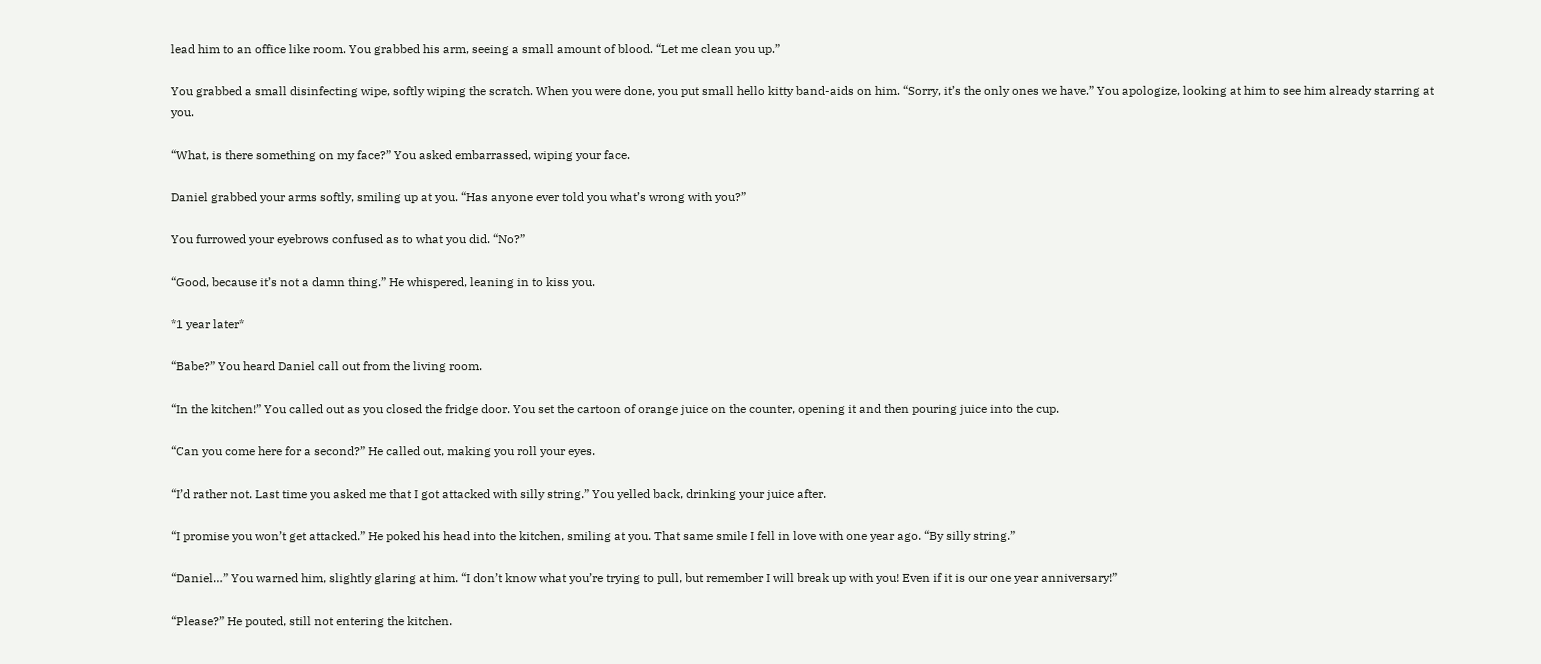lead him to an office like room. You grabbed his arm, seeing a small amount of blood. “Let me clean you up.”

You grabbed a small disinfecting wipe, softly wiping the scratch. When you were done, you put small hello kitty band-aids on him. “Sorry, it’s the only ones we have.” You apologize, looking at him to see him already starring at you.

“What, is there something on my face?” You asked embarrassed, wiping your face.

Daniel grabbed your arms softly, smiling up at you. “Has anyone ever told you what’s wrong with you?”

You furrowed your eyebrows confused as to what you did. “No?”

“Good, because it’s not a damn thing.” He whispered, leaning in to kiss you.

*1 year later*

“Babe?” You heard Daniel call out from the living room.

“In the kitchen!” You called out as you closed the fridge door. You set the cartoon of orange juice on the counter, opening it and then pouring juice into the cup.

“Can you come here for a second?” He called out, making you roll your eyes.

“I’d rather not. Last time you asked me that I got attacked with silly string.” You yelled back, drinking your juice after.

“I promise you won’t get attacked.” He poked his head into the kitchen, smiling at you. That same smile I fell in love with one year ago. “By silly string.”

“Daniel…” You warned him, slightly glaring at him. “I don’t know what you’re trying to pull, but remember I will break up with you! Even if it is our one year anniversary!”

“Please?” He pouted, still not entering the kitchen.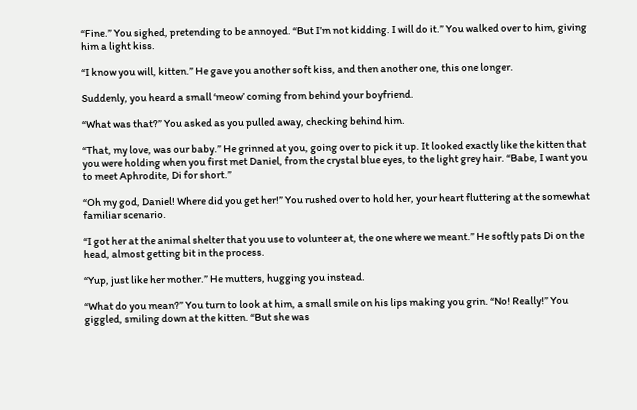“Fine.” You sighed, pretending to be annoyed. “But I’m not kidding. I will do it.” You walked over to him, giving him a light kiss.

“I know you will, kitten.” He gave you another soft kiss, and then another one, this one longer.

Suddenly, you heard a small ‘meow’ coming from behind your boyfriend.

“What was that?” You asked as you pulled away, checking behind him.

“That, my love, was our baby.” He grinned at you, going over to pick it up. It looked exactly like the kitten that you were holding when you first met Daniel, from the crystal blue eyes, to the light grey hair. “Babe, I want you to meet Aphrodite, Di for short.”

“Oh my god, Daniel! Where did you get her!” You rushed over to hold her, your heart fluttering at the somewhat familiar scenario.

“I got her at the animal shelter that you use to volunteer at, the one where we meant.” He softly pats Di on the head, almost getting bit in the process.

“Yup, just like her mother.” He mutters, hugging you instead.

“What do you mean?” You turn to look at him, a small smile on his lips making you grin. “No! Really!” You giggled, smiling down at the kitten. “But she was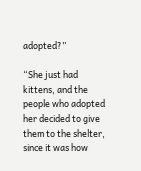adopted?”

“She just had kittens, and the people who adopted her decided to give them to the shelter, since it was how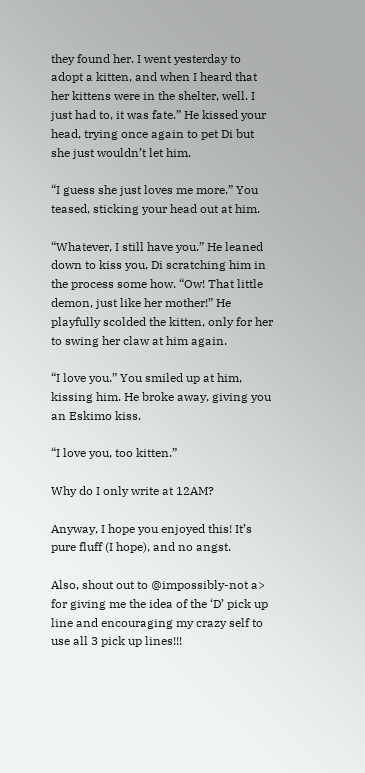they found her. I went yesterday to adopt a kitten, and when I heard that her kittens were in the shelter, well. I just had to, it was fate.” He kissed your head, trying once again to pet Di but she just wouldn’t let him.

“I guess she just loves me more.” You teased, sticking your head out at him.

“Whatever, I still have you.” He leaned down to kiss you, Di scratching him in the process some how. “Ow! That little demon, just like her mother!” He playfully scolded the kitten, only for her to swing her claw at him again.

“I love you.” You smiled up at him, kissing him. He broke away, giving you an Eskimo kiss.

“I love you, too kitten.”

Why do I only write at 12AM?

Anyway, I hope you enjoyed this! It’s pure fluff (I hope), and no angst.

Also, shout out to @impossibly-not a> for giving me the idea of the ‘D’ pick up line and encouraging my crazy self to use all 3 pick up lines!!!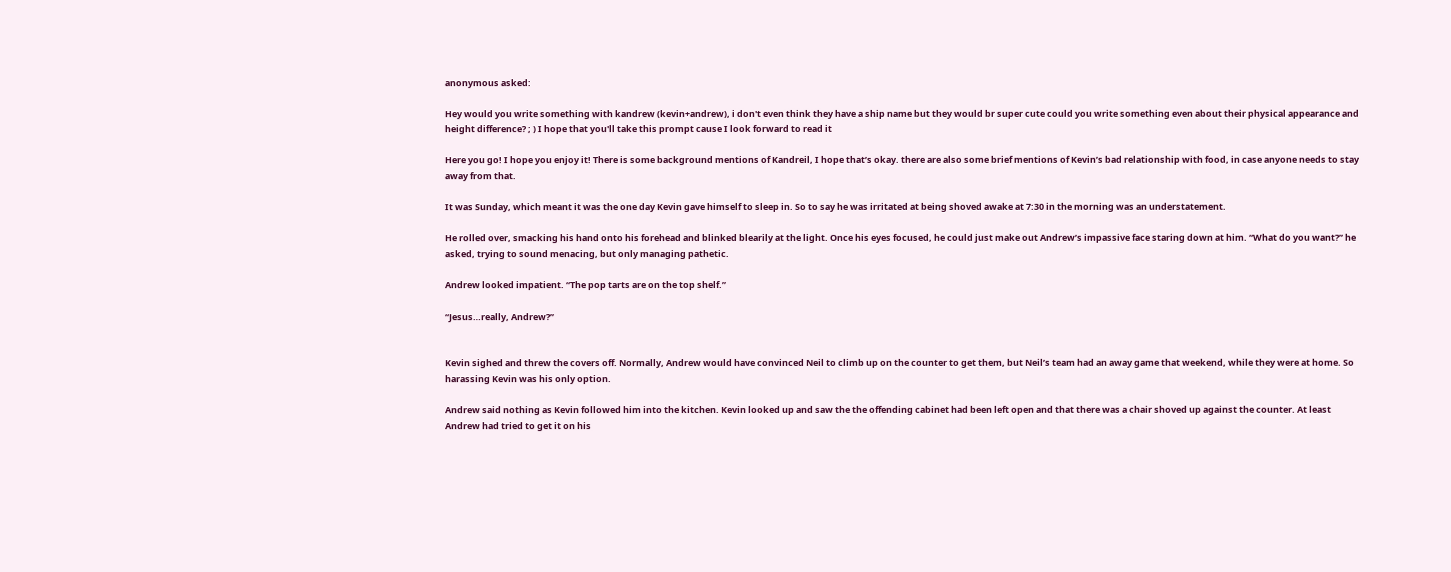anonymous asked:

Hey would you write something with kandrew (kevin+andrew), i don't even think they have a ship name but they would br super cute could you write something even about their physical appearance and height difference? ; ) I hope that you'll take this prompt cause I look forward to read it

Here you go! I hope you enjoy it! There is some background mentions of Kandreil, I hope that’s okay. there are also some brief mentions of Kevin’s bad relationship with food, in case anyone needs to stay away from that.

It was Sunday, which meant it was the one day Kevin gave himself to sleep in. So to say he was irritated at being shoved awake at 7:30 in the morning was an understatement.

He rolled over, smacking his hand onto his forehead and blinked blearily at the light. Once his eyes focused, he could just make out Andrew’s impassive face staring down at him. “What do you want?” he asked, trying to sound menacing, but only managing pathetic.

Andrew looked impatient. “The pop tarts are on the top shelf.”

“Jesus…really, Andrew?”


Kevin sighed and threw the covers off. Normally, Andrew would have convinced Neil to climb up on the counter to get them, but Neil’s team had an away game that weekend, while they were at home. So harassing Kevin was his only option.

Andrew said nothing as Kevin followed him into the kitchen. Kevin looked up and saw the the offending cabinet had been left open and that there was a chair shoved up against the counter. At least Andrew had tried to get it on his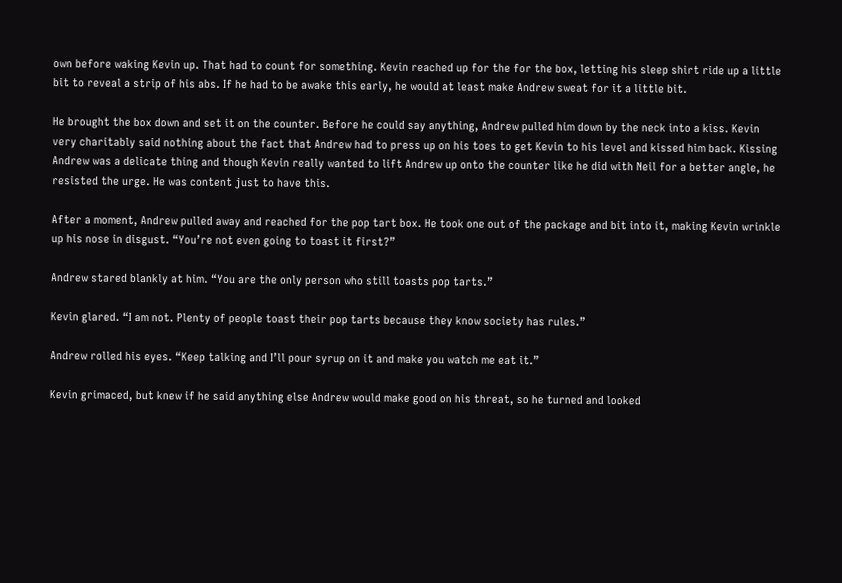own before waking Kevin up. That had to count for something. Kevin reached up for the for the box, letting his sleep shirt ride up a little bit to reveal a strip of his abs. If he had to be awake this early, he would at least make Andrew sweat for it a little bit.

He brought the box down and set it on the counter. Before he could say anything, Andrew pulled him down by the neck into a kiss. Kevin very charitably said nothing about the fact that Andrew had to press up on his toes to get Kevin to his level and kissed him back. Kissing Andrew was a delicate thing and though Kevin really wanted to lift Andrew up onto the counter like he did with Neil for a better angle, he resisted the urge. He was content just to have this.

After a moment, Andrew pulled away and reached for the pop tart box. He took one out of the package and bit into it, making Kevin wrinkle up his nose in disgust. “You’re not even going to toast it first?”

Andrew stared blankly at him. “You are the only person who still toasts pop tarts.”

Kevin glared. “I am not. Plenty of people toast their pop tarts because they know society has rules.”

Andrew rolled his eyes. “Keep talking and I’ll pour syrup on it and make you watch me eat it.”

Kevin grimaced, but knew if he said anything else Andrew would make good on his threat, so he turned and looked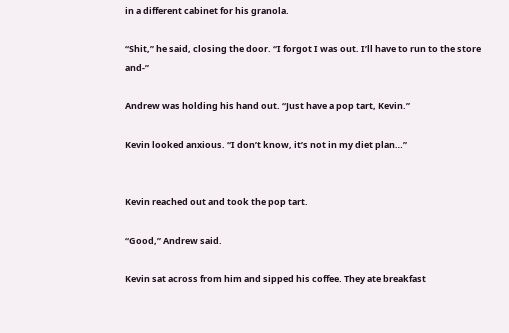in a different cabinet for his granola.

“Shit,” he said, closing the door. “I forgot I was out. I’ll have to run to the store and-”

Andrew was holding his hand out. “Just have a pop tart, Kevin.”

Kevin looked anxious. “I don’t know, it’s not in my diet plan…”


Kevin reached out and took the pop tart.

“Good,” Andrew said.

Kevin sat across from him and sipped his coffee. They ate breakfast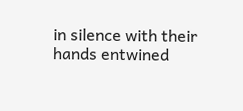in silence with their hands entwined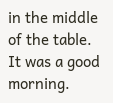in the middle of the table. It was a good morning.